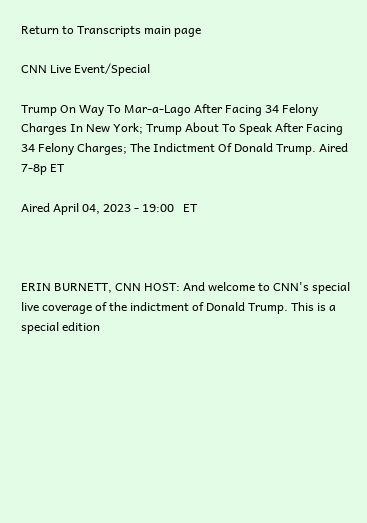Return to Transcripts main page

CNN Live Event/Special

Trump On Way To Mar-a-Lago After Facing 34 Felony Charges In New York; Trump About To Speak After Facing 34 Felony Charges; The Indictment Of Donald Trump. Aired 7-8p ET

Aired April 04, 2023 - 19:00   ET



ERIN BURNETT, CNN HOST: And welcome to CNN's special live coverage of the indictment of Donald Trump. This is a special edition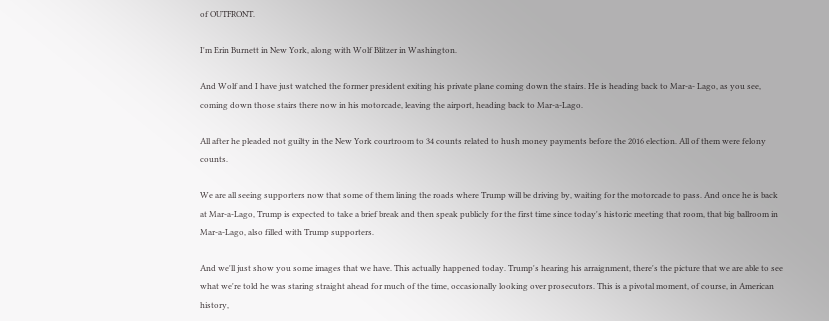of OUTFRONT.

I'm Erin Burnett in New York, along with Wolf Blitzer in Washington.

And Wolf and I have just watched the former president exiting his private plane coming down the stairs. He is heading back to Mar-a- Lago, as you see, coming down those stairs there now in his motorcade, leaving the airport, heading back to Mar-a-Lago.

All after he pleaded not guilty in the New York courtroom to 34 counts related to hush money payments before the 2016 election. All of them were felony counts.

We are all seeing supporters now that some of them lining the roads where Trump will be driving by, waiting for the motorcade to pass. And once he is back at Mar-a-Lago, Trump is expected to take a brief break and then speak publicly for the first time since today's historic meeting that room, that big ballroom in Mar-a-Lago, also filled with Trump supporters.

And we'll just show you some images that we have. This actually happened today. Trump's hearing his arraignment, there's the picture that we are able to see what we're told he was staring straight ahead for much of the time, occasionally looking over prosecutors. This is a pivotal moment, of course, in American history,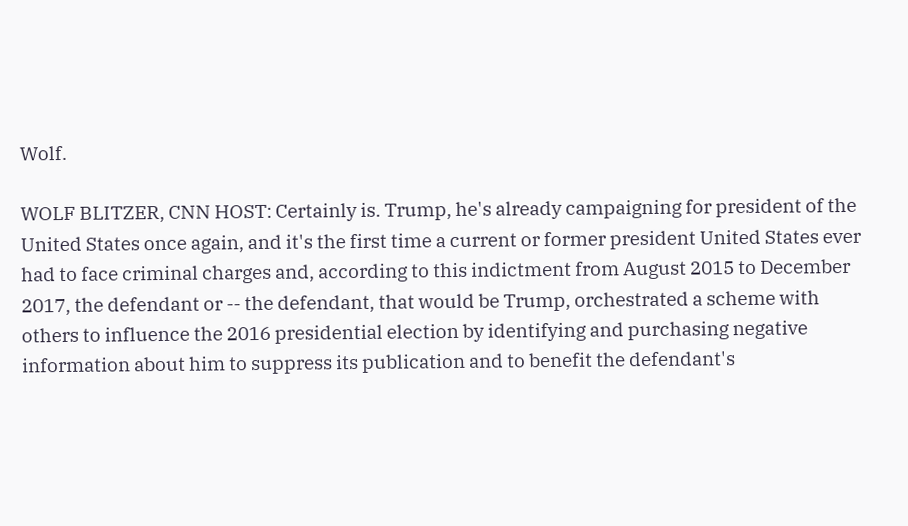Wolf.

WOLF BLITZER, CNN HOST: Certainly is. Trump, he's already campaigning for president of the United States once again, and it's the first time a current or former president United States ever had to face criminal charges and, according to this indictment from August 2015 to December 2017, the defendant or -- the defendant, that would be Trump, orchestrated a scheme with others to influence the 2016 presidential election by identifying and purchasing negative information about him to suppress its publication and to benefit the defendant's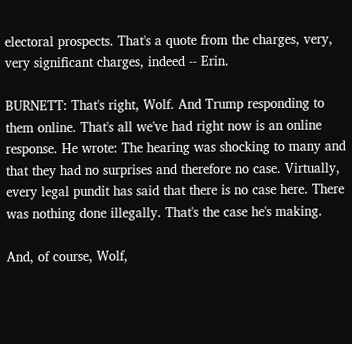electoral prospects. That's a quote from the charges, very, very significant charges, indeed -- Erin.

BURNETT: That's right, Wolf. And Trump responding to them online. That's all we've had right now is an online response. He wrote: The hearing was shocking to many and that they had no surprises and therefore no case. Virtually, every legal pundit has said that there is no case here. There was nothing done illegally. That's the case he's making.

And, of course, Wolf,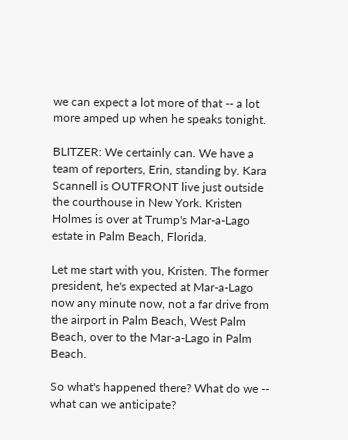we can expect a lot more of that -- a lot more amped up when he speaks tonight.

BLITZER: We certainly can. We have a team of reporters, Erin, standing by. Kara Scannell is OUTFRONT live just outside the courthouse in New York. Kristen Holmes is over at Trump's Mar-a-Lago estate in Palm Beach, Florida.

Let me start with you, Kristen. The former president, he's expected at Mar-a-Lago now any minute now, not a far drive from the airport in Palm Beach, West Palm Beach, over to the Mar-a-Lago in Palm Beach.

So what's happened there? What do we -- what can we anticipate?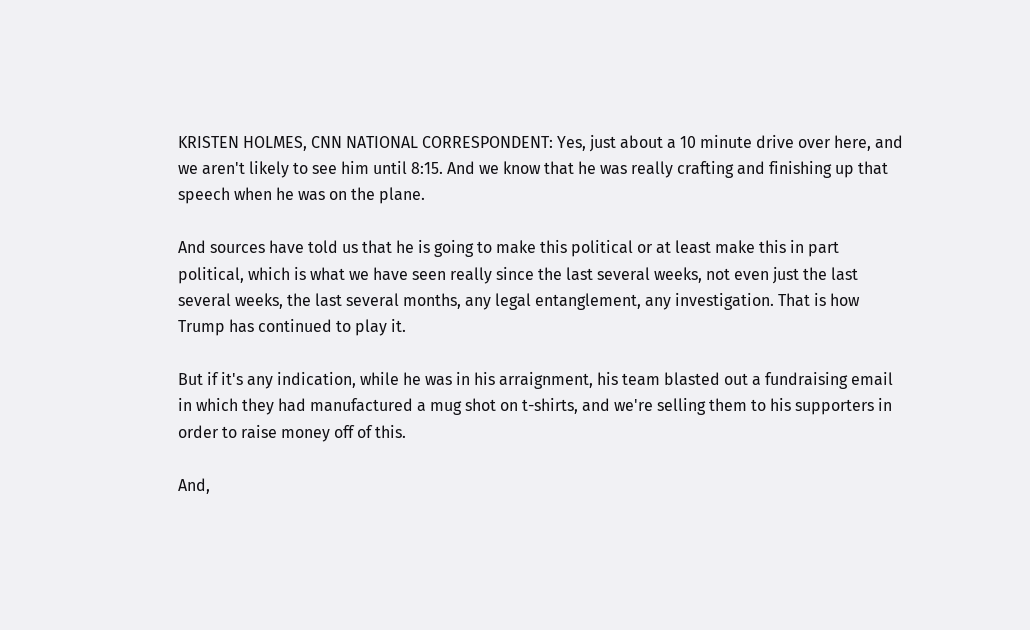KRISTEN HOLMES, CNN NATIONAL CORRESPONDENT: Yes, just about a 10 minute drive over here, and we aren't likely to see him until 8:15. And we know that he was really crafting and finishing up that speech when he was on the plane.

And sources have told us that he is going to make this political or at least make this in part political, which is what we have seen really since the last several weeks, not even just the last several weeks, the last several months, any legal entanglement, any investigation. That is how Trump has continued to play it.

But if it's any indication, while he was in his arraignment, his team blasted out a fundraising email in which they had manufactured a mug shot on t-shirts, and we're selling them to his supporters in order to raise money off of this.

And,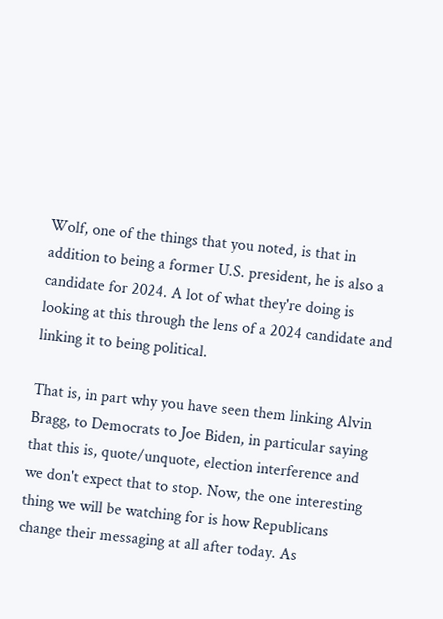Wolf, one of the things that you noted, is that in addition to being a former U.S. president, he is also a candidate for 2024. A lot of what they're doing is looking at this through the lens of a 2024 candidate and linking it to being political.

That is, in part why you have seen them linking Alvin Bragg, to Democrats to Joe Biden, in particular saying that this is, quote/unquote, election interference and we don't expect that to stop. Now, the one interesting thing we will be watching for is how Republicans change their messaging at all after today. As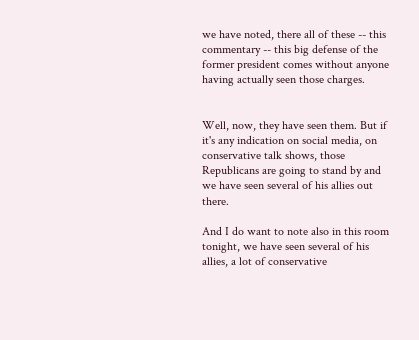we have noted, there all of these -- this commentary -- this big defense of the former president comes without anyone having actually seen those charges.


Well, now, they have seen them. But if it's any indication on social media, on conservative talk shows, those Republicans are going to stand by and we have seen several of his allies out there.

And I do want to note also in this room tonight, we have seen several of his allies, a lot of conservative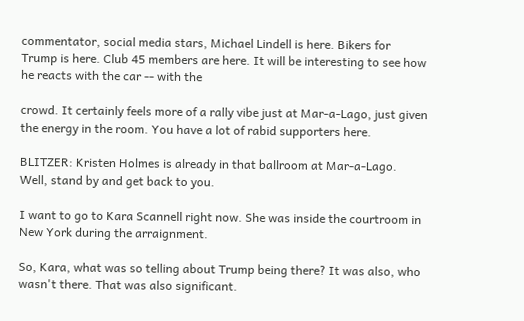commentator, social media stars, Michael Lindell is here. Bikers for Trump is here. Club 45 members are here. It will be interesting to see how he reacts with the car -- with the

crowd. It certainly feels more of a rally vibe just at Mar-a-Lago, just given the energy in the room. You have a lot of rabid supporters here.

BLITZER: Kristen Holmes is already in that ballroom at Mar-a-Lago. Well, stand by and get back to you.

I want to go to Kara Scannell right now. She was inside the courtroom in New York during the arraignment.

So, Kara, what was so telling about Trump being there? It was also, who wasn't there. That was also significant.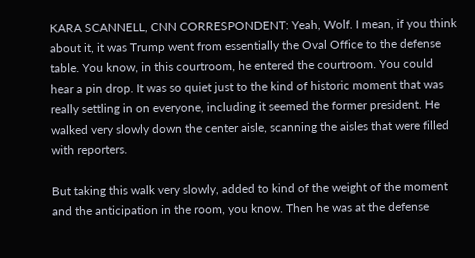KARA SCANNELL, CNN CORRESPONDENT: Yeah, Wolf. I mean, if you think about it, it was Trump went from essentially the Oval Office to the defense table. You know, in this courtroom, he entered the courtroom. You could hear a pin drop. It was so quiet just to the kind of historic moment that was really settling in on everyone, including it seemed the former president. He walked very slowly down the center aisle, scanning the aisles that were filled with reporters.

But taking this walk very slowly, added to kind of the weight of the moment and the anticipation in the room, you know. Then he was at the defense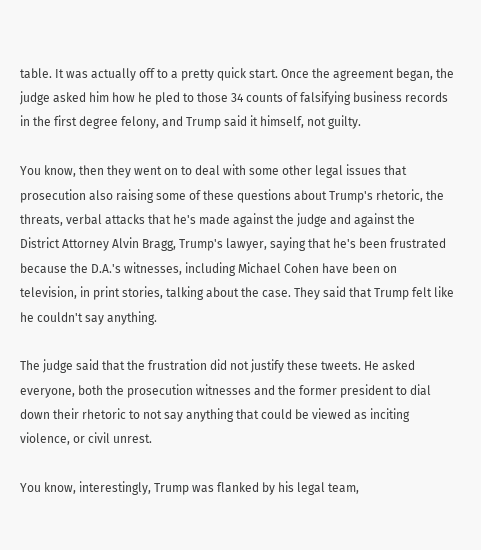table. It was actually off to a pretty quick start. Once the agreement began, the judge asked him how he pled to those 34 counts of falsifying business records in the first degree felony, and Trump said it himself, not guilty.

You know, then they went on to deal with some other legal issues that prosecution also raising some of these questions about Trump's rhetoric, the threats, verbal attacks that he's made against the judge and against the District Attorney Alvin Bragg, Trump's lawyer, saying that he's been frustrated because the D.A.'s witnesses, including Michael Cohen have been on television, in print stories, talking about the case. They said that Trump felt like he couldn't say anything.

The judge said that the frustration did not justify these tweets. He asked everyone, both the prosecution witnesses and the former president to dial down their rhetoric to not say anything that could be viewed as inciting violence, or civil unrest.

You know, interestingly, Trump was flanked by his legal team,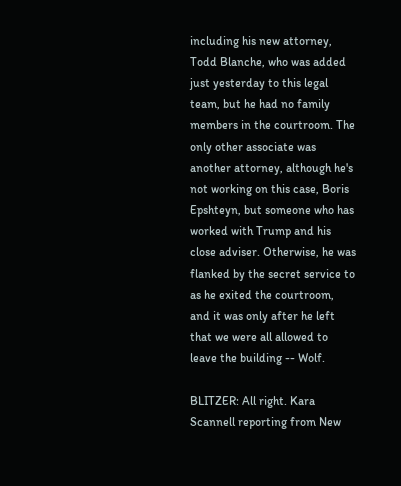including his new attorney, Todd Blanche, who was added just yesterday to this legal team, but he had no family members in the courtroom. The only other associate was another attorney, although he's not working on this case, Boris Epshteyn, but someone who has worked with Trump and his close adviser. Otherwise, he was flanked by the secret service to as he exited the courtroom, and it was only after he left that we were all allowed to leave the building -- Wolf.

BLITZER: All right. Kara Scannell reporting from New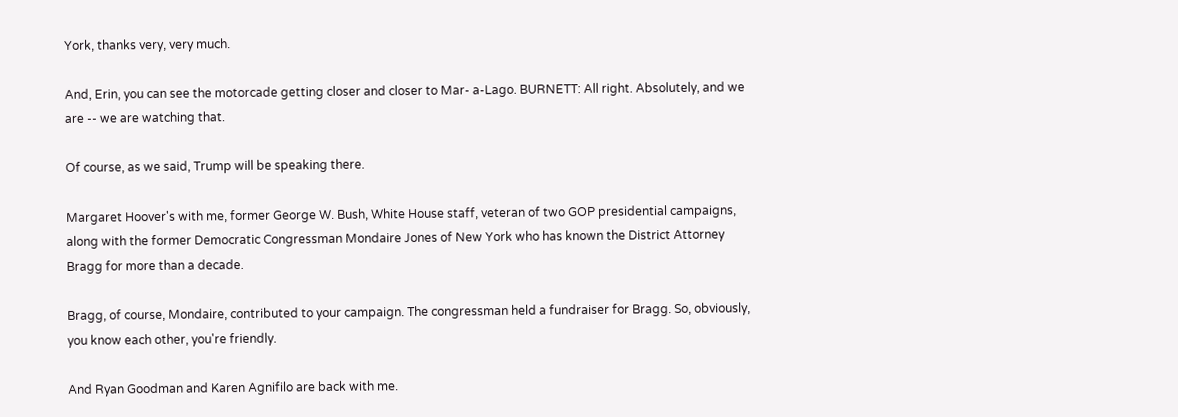York, thanks very, very much.

And, Erin, you can see the motorcade getting closer and closer to Mar- a-Lago. BURNETT: All right. Absolutely, and we are -- we are watching that.

Of course, as we said, Trump will be speaking there.

Margaret Hoover's with me, former George W. Bush, White House staff, veteran of two GOP presidential campaigns, along with the former Democratic Congressman Mondaire Jones of New York who has known the District Attorney Bragg for more than a decade.

Bragg, of course, Mondaire, contributed to your campaign. The congressman held a fundraiser for Bragg. So, obviously, you know each other, you're friendly.

And Ryan Goodman and Karen Agnifilo are back with me.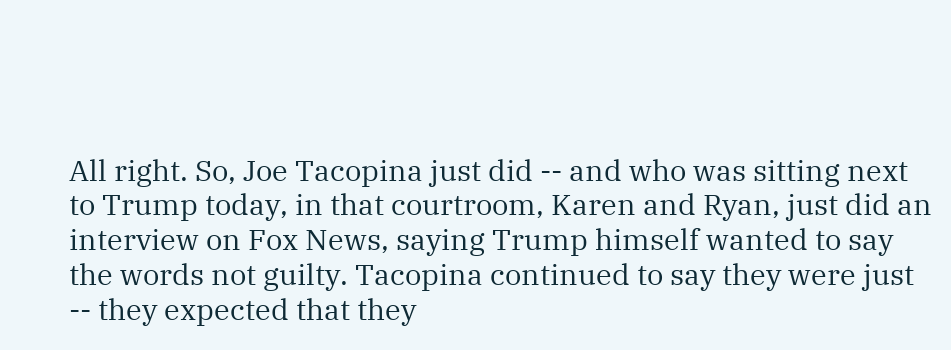All right. So, Joe Tacopina just did -- and who was sitting next to Trump today, in that courtroom, Karen and Ryan, just did an interview on Fox News, saying Trump himself wanted to say the words not guilty. Tacopina continued to say they were just -- they expected that they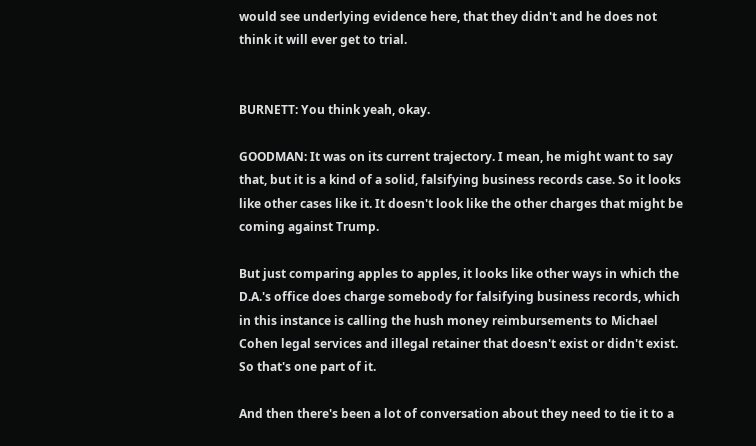would see underlying evidence here, that they didn't and he does not think it will ever get to trial.


BURNETT: You think yeah, okay.

GOODMAN: It was on its current trajectory. I mean, he might want to say that, but it is a kind of a solid, falsifying business records case. So it looks like other cases like it. It doesn't look like the other charges that might be coming against Trump.

But just comparing apples to apples, it looks like other ways in which the D.A.'s office does charge somebody for falsifying business records, which in this instance is calling the hush money reimbursements to Michael Cohen legal services and illegal retainer that doesn't exist or didn't exist. So that's one part of it.

And then there's been a lot of conversation about they need to tie it to a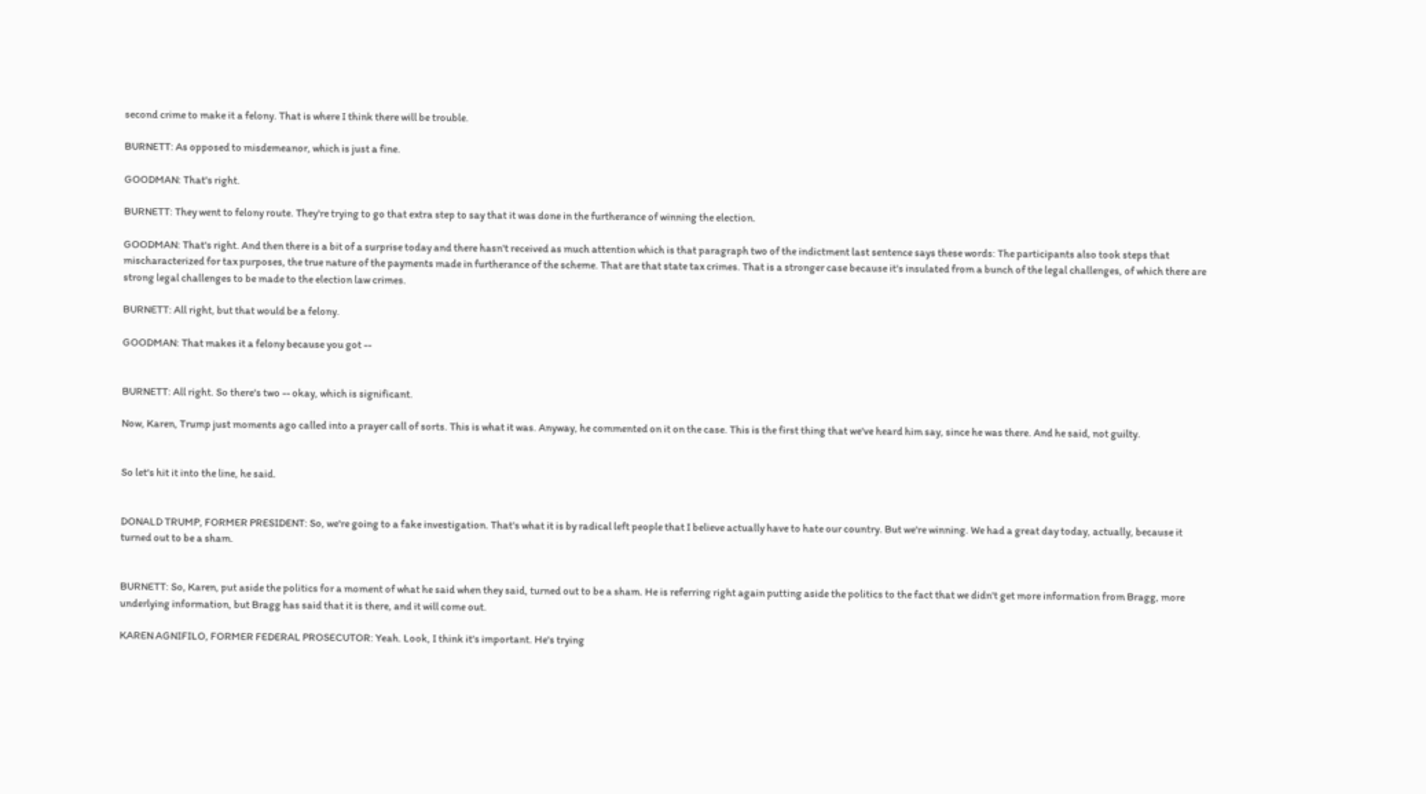second crime to make it a felony. That is where I think there will be trouble.

BURNETT: As opposed to misdemeanor, which is just a fine.

GOODMAN: That's right.

BURNETT: They went to felony route. They're trying to go that extra step to say that it was done in the furtherance of winning the election.

GOODMAN: That's right. And then there is a bit of a surprise today and there hasn't received as much attention which is that paragraph two of the indictment last sentence says these words: The participants also took steps that mischaracterized for tax purposes, the true nature of the payments made in furtherance of the scheme. That are that state tax crimes. That is a stronger case because it's insulated from a bunch of the legal challenges, of which there are strong legal challenges to be made to the election law crimes.

BURNETT: All right, but that would be a felony.

GOODMAN: That makes it a felony because you got --


BURNETT: All right. So there's two -- okay, which is significant.

Now, Karen, Trump just moments ago called into a prayer call of sorts. This is what it was. Anyway, he commented on it on the case. This is the first thing that we've heard him say, since he was there. And he said, not guilty.


So let's hit it into the line, he said.


DONALD TRUMP, FORMER PRESIDENT: So, we're going to a fake investigation. That's what it is by radical left people that I believe actually have to hate our country. But we're winning. We had a great day today, actually, because it turned out to be a sham.


BURNETT: So, Karen, put aside the politics for a moment of what he said when they said, turned out to be a sham. He is referring right again putting aside the politics to the fact that we didn't get more information from Bragg, more underlying information, but Bragg has said that it is there, and it will come out.

KAREN AGNIFILO, FORMER FEDERAL PROSECUTOR: Yeah. Look, I think it's important. He's trying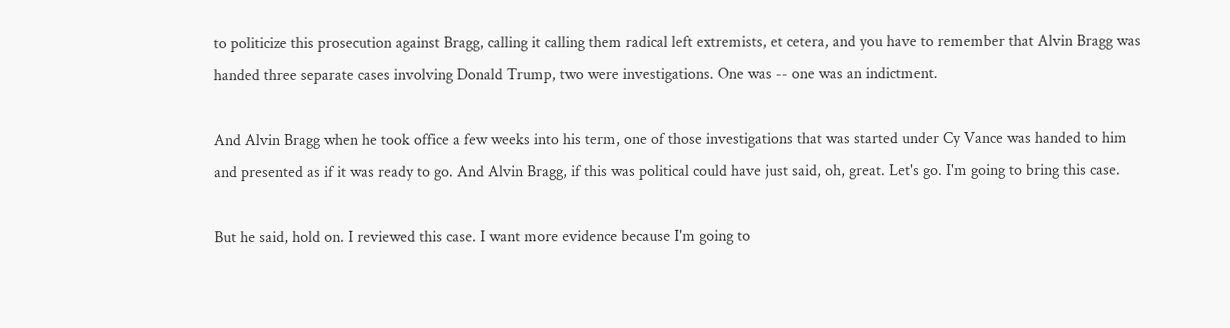to politicize this prosecution against Bragg, calling it calling them radical left extremists, et cetera, and you have to remember that Alvin Bragg was handed three separate cases involving Donald Trump, two were investigations. One was -- one was an indictment.

And Alvin Bragg when he took office a few weeks into his term, one of those investigations that was started under Cy Vance was handed to him and presented as if it was ready to go. And Alvin Bragg, if this was political could have just said, oh, great. Let's go. I'm going to bring this case.

But he said, hold on. I reviewed this case. I want more evidence because I'm going to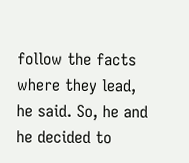follow the facts where they lead, he said. So, he and he decided to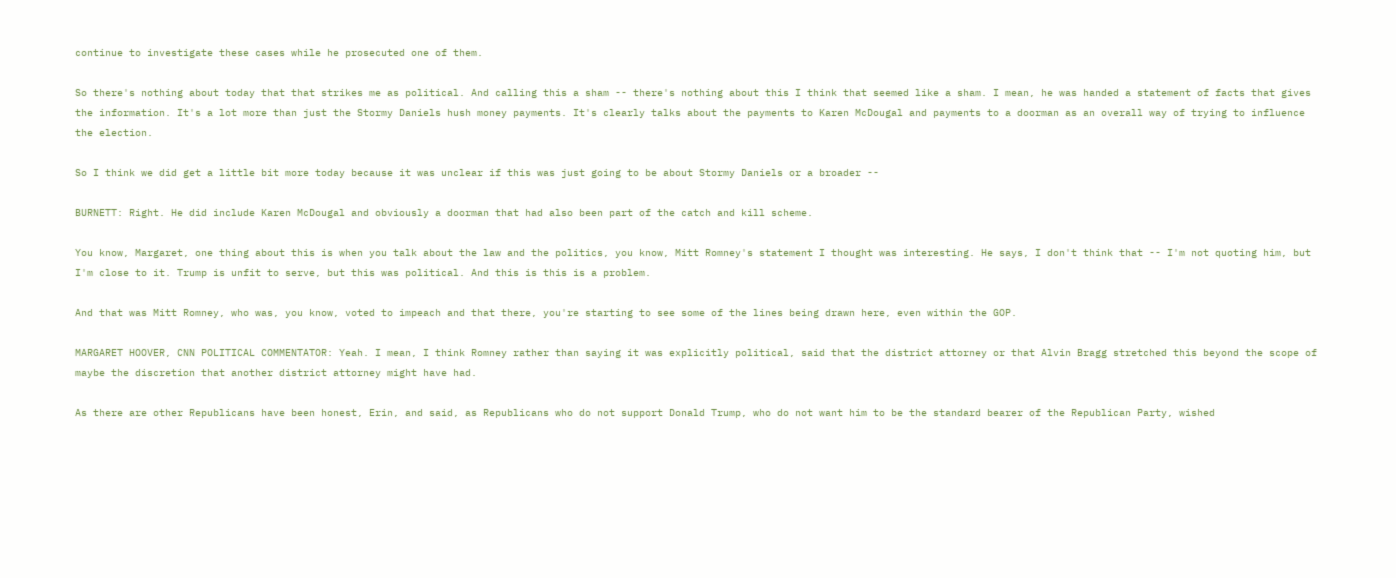continue to investigate these cases while he prosecuted one of them.

So there's nothing about today that that strikes me as political. And calling this a sham -- there's nothing about this I think that seemed like a sham. I mean, he was handed a statement of facts that gives the information. It's a lot more than just the Stormy Daniels hush money payments. It's clearly talks about the payments to Karen McDougal and payments to a doorman as an overall way of trying to influence the election.

So I think we did get a little bit more today because it was unclear if this was just going to be about Stormy Daniels or a broader --

BURNETT: Right. He did include Karen McDougal and obviously a doorman that had also been part of the catch and kill scheme.

You know, Margaret, one thing about this is when you talk about the law and the politics, you know, Mitt Romney's statement I thought was interesting. He says, I don't think that -- I'm not quoting him, but I'm close to it. Trump is unfit to serve, but this was political. And this is this is a problem.

And that was Mitt Romney, who was, you know, voted to impeach and that there, you're starting to see some of the lines being drawn here, even within the GOP.

MARGARET HOOVER, CNN POLITICAL COMMENTATOR: Yeah. I mean, I think Romney rather than saying it was explicitly political, said that the district attorney or that Alvin Bragg stretched this beyond the scope of maybe the discretion that another district attorney might have had.

As there are other Republicans have been honest, Erin, and said, as Republicans who do not support Donald Trump, who do not want him to be the standard bearer of the Republican Party, wished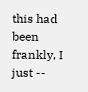this had been frankly, I just --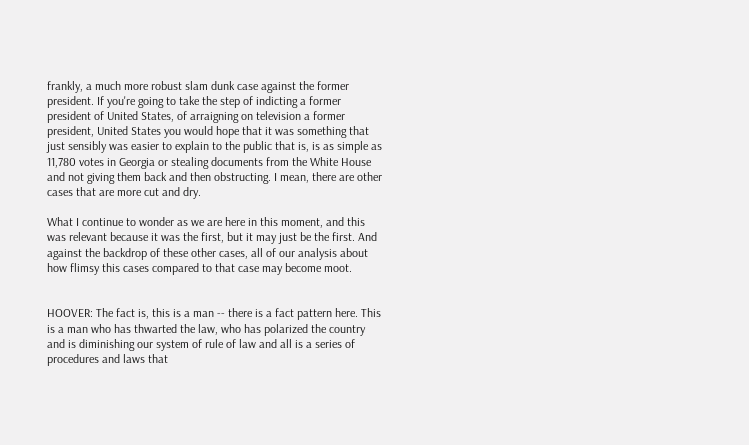frankly, a much more robust slam dunk case against the former president. If you're going to take the step of indicting a former president of United States, of arraigning on television a former president, United States you would hope that it was something that just sensibly was easier to explain to the public that is, is as simple as 11,780 votes in Georgia or stealing documents from the White House and not giving them back and then obstructing. I mean, there are other cases that are more cut and dry.

What I continue to wonder as we are here in this moment, and this was relevant because it was the first, but it may just be the first. And against the backdrop of these other cases, all of our analysis about how flimsy this cases compared to that case may become moot.


HOOVER: The fact is, this is a man -- there is a fact pattern here. This is a man who has thwarted the law, who has polarized the country and is diminishing our system of rule of law and all is a series of procedures and laws that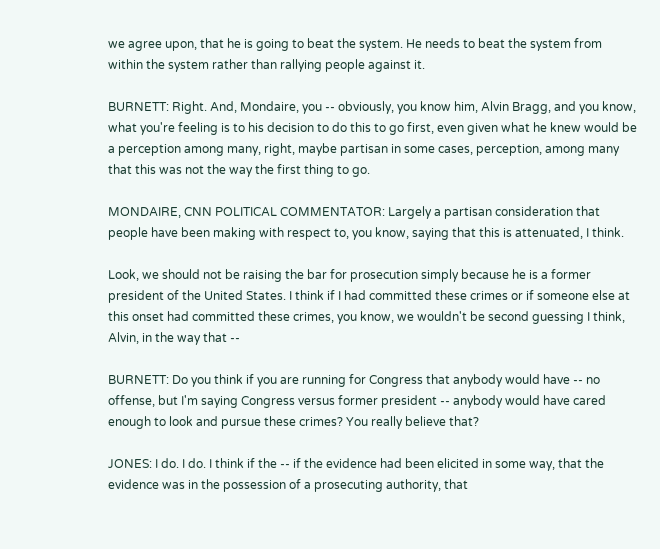we agree upon, that he is going to beat the system. He needs to beat the system from within the system rather than rallying people against it.

BURNETT: Right. And, Mondaire, you -- obviously, you know him, Alvin Bragg, and you know, what you're feeling is to his decision to do this to go first, even given what he knew would be a perception among many, right, maybe partisan in some cases, perception, among many that this was not the way the first thing to go.

MONDAIRE, CNN POLITICAL COMMENTATOR: Largely a partisan consideration that people have been making with respect to, you know, saying that this is attenuated, I think.

Look, we should not be raising the bar for prosecution simply because he is a former president of the United States. I think if I had committed these crimes or if someone else at this onset had committed these crimes, you know, we wouldn't be second guessing I think, Alvin, in the way that --

BURNETT: Do you think if you are running for Congress that anybody would have -- no offense, but I'm saying Congress versus former president -- anybody would have cared enough to look and pursue these crimes? You really believe that?

JONES: I do. I do. I think if the -- if the evidence had been elicited in some way, that the evidence was in the possession of a prosecuting authority, that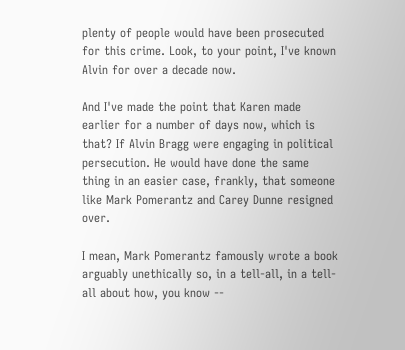plenty of people would have been prosecuted for this crime. Look, to your point, I've known Alvin for over a decade now.

And I've made the point that Karen made earlier for a number of days now, which is that? If Alvin Bragg were engaging in political persecution. He would have done the same thing in an easier case, frankly, that someone like Mark Pomerantz and Carey Dunne resigned over.

I mean, Mark Pomerantz famously wrote a book arguably unethically so, in a tell-all, in a tell-all about how, you know --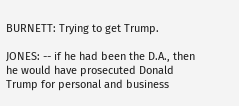BURNETT: Trying to get Trump.

JONES: -- if he had been the D.A., then he would have prosecuted Donald Trump for personal and business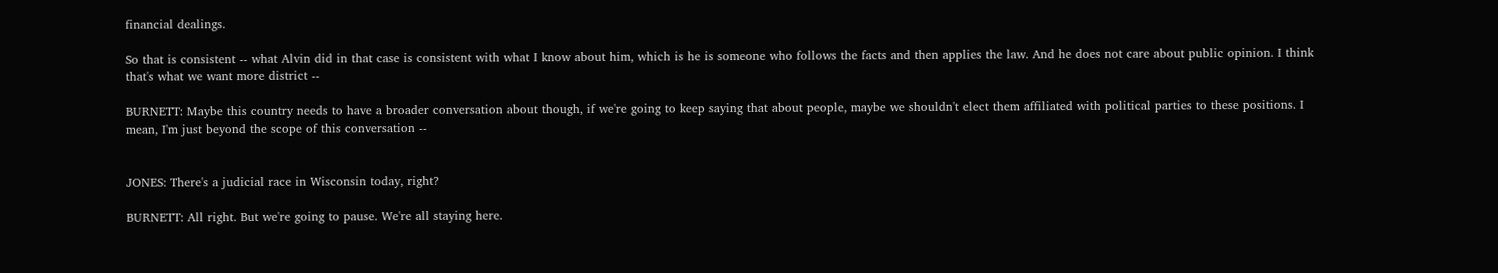financial dealings.

So that is consistent -- what Alvin did in that case is consistent with what I know about him, which is he is someone who follows the facts and then applies the law. And he does not care about public opinion. I think that's what we want more district --

BURNETT: Maybe this country needs to have a broader conversation about though, if we're going to keep saying that about people, maybe we shouldn't elect them affiliated with political parties to these positions. I mean, I'm just beyond the scope of this conversation --


JONES: There's a judicial race in Wisconsin today, right?

BURNETT: All right. But we're going to pause. We're all staying here.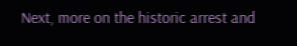Next, more on the historic arrest and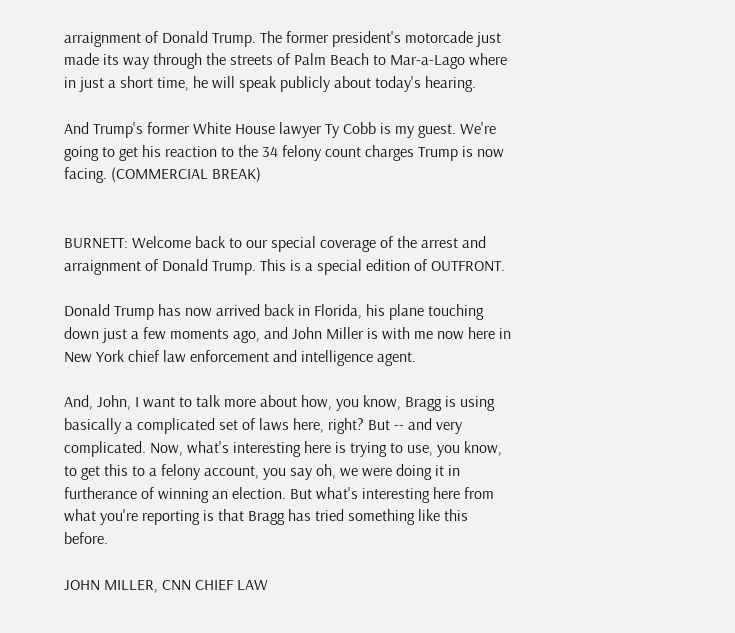arraignment of Donald Trump. The former president's motorcade just made its way through the streets of Palm Beach to Mar-a-Lago where in just a short time, he will speak publicly about today's hearing.

And Trump's former White House lawyer Ty Cobb is my guest. We're going to get his reaction to the 34 felony count charges Trump is now facing. (COMMERCIAL BREAK)


BURNETT: Welcome back to our special coverage of the arrest and arraignment of Donald Trump. This is a special edition of OUTFRONT.

Donald Trump has now arrived back in Florida, his plane touching down just a few moments ago, and John Miller is with me now here in New York chief law enforcement and intelligence agent.

And, John, I want to talk more about how, you know, Bragg is using basically a complicated set of laws here, right? But -- and very complicated. Now, what's interesting here is trying to use, you know, to get this to a felony account, you say oh, we were doing it in furtherance of winning an election. But what's interesting here from what you're reporting is that Bragg has tried something like this before.

JOHN MILLER, CNN CHIEF LAW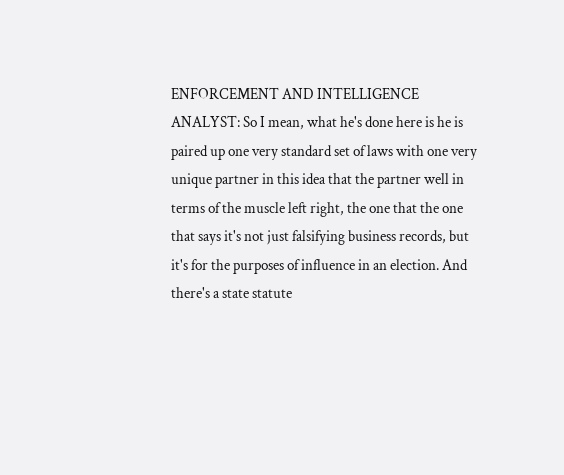ENFORCEMENT AND INTELLIGENCE ANALYST: So I mean, what he's done here is he is paired up one very standard set of laws with one very unique partner in this idea that the partner well in terms of the muscle left right, the one that the one that says it's not just falsifying business records, but it's for the purposes of influence in an election. And there's a state statute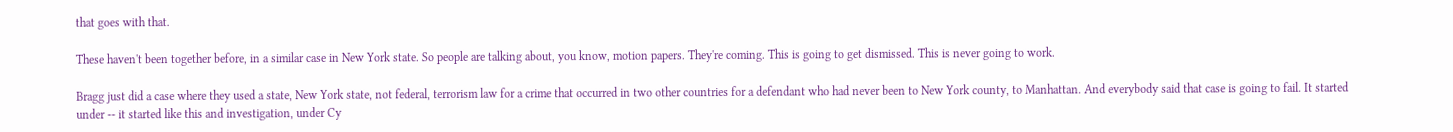that goes with that.

These haven't been together before, in a similar case in New York state. So people are talking about, you know, motion papers. They're coming. This is going to get dismissed. This is never going to work.

Bragg just did a case where they used a state, New York state, not federal, terrorism law for a crime that occurred in two other countries for a defendant who had never been to New York county, to Manhattan. And everybody said that case is going to fail. It started under -- it started like this and investigation, under Cy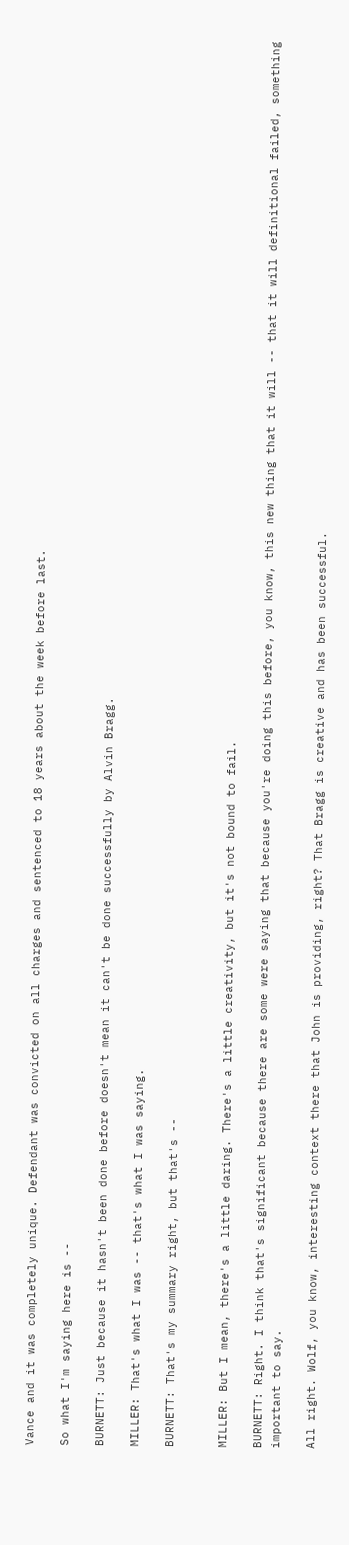Vance and it was completely unique. Defendant was convicted on all charges and sentenced to 18 years about the week before last.

So what I'm saying here is --

BURNETT: Just because it hasn't been done before doesn't mean it can't be done successfully by Alvin Bragg.

MILLER: That's what I was -- that's what I was saying.

BURNETT: That's my summary right, but that's --


MILLER: But I mean, there's a little daring. There's a little creativity, but it's not bound to fail.

BURNETT: Right. I think that's significant because there are some were saying that because you're doing this before, you know, this new thing that it will -- that it will definitional failed, something important to say.

All right. Wolf, you know, interesting context there that John is providing, right? That Bragg is creative and has been successful.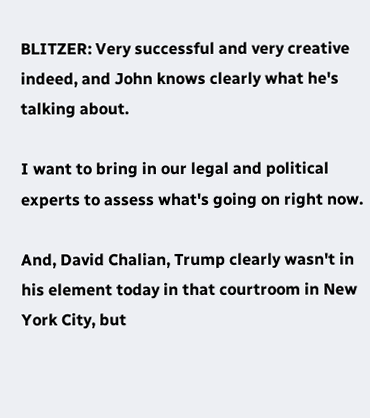BLITZER: Very successful and very creative indeed, and John knows clearly what he's talking about.

I want to bring in our legal and political experts to assess what's going on right now.

And, David Chalian, Trump clearly wasn't in his element today in that courtroom in New York City, but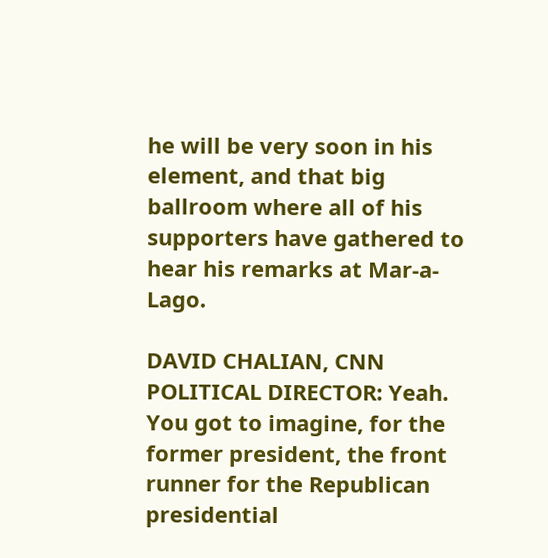he will be very soon in his element, and that big ballroom where all of his supporters have gathered to hear his remarks at Mar-a-Lago.

DAVID CHALIAN, CNN POLITICAL DIRECTOR: Yeah. You got to imagine, for the former president, the front runner for the Republican presidential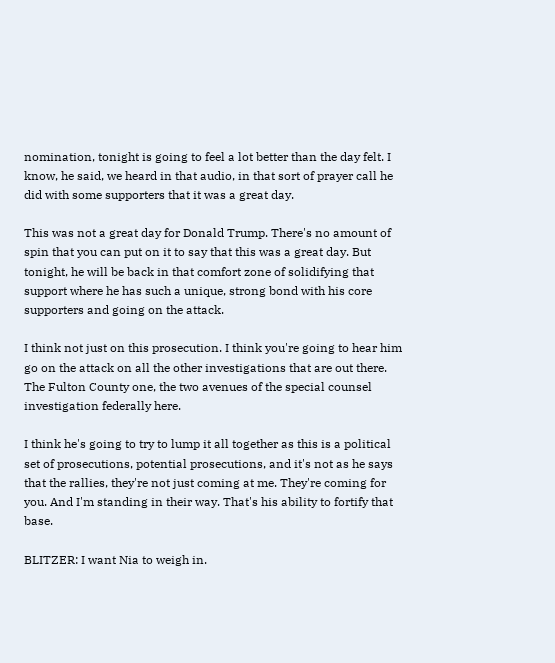nomination, tonight is going to feel a lot better than the day felt. I know, he said, we heard in that audio, in that sort of prayer call he did with some supporters that it was a great day.

This was not a great day for Donald Trump. There's no amount of spin that you can put on it to say that this was a great day. But tonight, he will be back in that comfort zone of solidifying that support where he has such a unique, strong bond with his core supporters and going on the attack.

I think not just on this prosecution. I think you're going to hear him go on the attack on all the other investigations that are out there. The Fulton County one, the two avenues of the special counsel investigation federally here.

I think he's going to try to lump it all together as this is a political set of prosecutions, potential prosecutions, and it's not as he says that the rallies, they're not just coming at me. They're coming for you. And I'm standing in their way. That's his ability to fortify that base.

BLITZER: I want Nia to weigh in.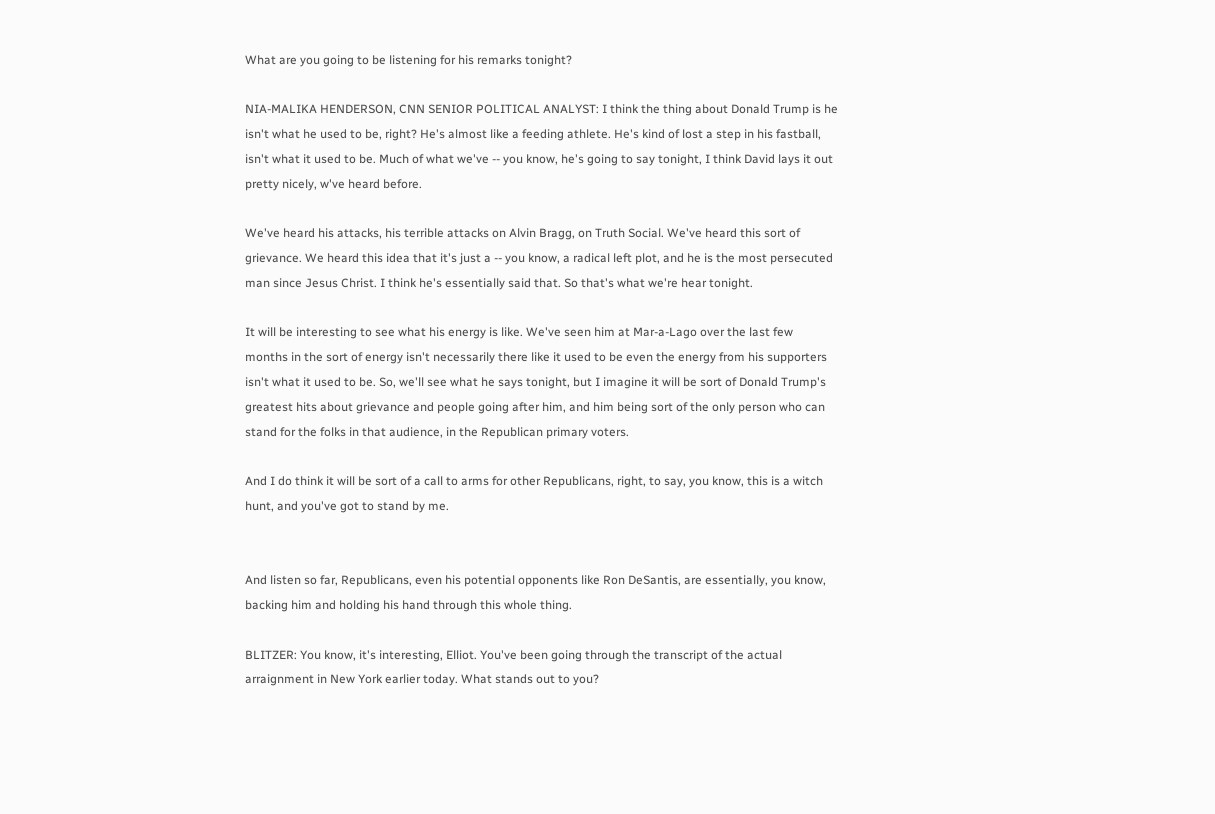What are you going to be listening for his remarks tonight?

NIA-MALIKA HENDERSON, CNN SENIOR POLITICAL ANALYST: I think the thing about Donald Trump is he isn't what he used to be, right? He's almost like a feeding athlete. He's kind of lost a step in his fastball, isn't what it used to be. Much of what we've -- you know, he's going to say tonight, I think David lays it out pretty nicely, w've heard before.

We've heard his attacks, his terrible attacks on Alvin Bragg, on Truth Social. We've heard this sort of grievance. We heard this idea that it's just a -- you know, a radical left plot, and he is the most persecuted man since Jesus Christ. I think he's essentially said that. So that's what we're hear tonight.

It will be interesting to see what his energy is like. We've seen him at Mar-a-Lago over the last few months in the sort of energy isn't necessarily there like it used to be even the energy from his supporters isn't what it used to be. So, we'll see what he says tonight, but I imagine it will be sort of Donald Trump's greatest hits about grievance and people going after him, and him being sort of the only person who can stand for the folks in that audience, in the Republican primary voters.

And I do think it will be sort of a call to arms for other Republicans, right, to say, you know, this is a witch hunt, and you've got to stand by me.


And listen so far, Republicans, even his potential opponents like Ron DeSantis, are essentially, you know, backing him and holding his hand through this whole thing.

BLITZER: You know, it's interesting, Elliot. You've been going through the transcript of the actual arraignment in New York earlier today. What stands out to you?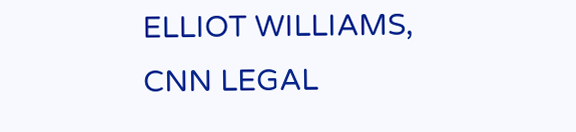ELLIOT WILLIAMS, CNN LEGAL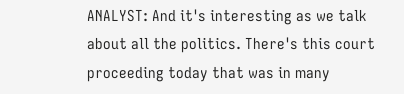ANALYST: And it's interesting as we talk about all the politics. There's this court proceeding today that was in many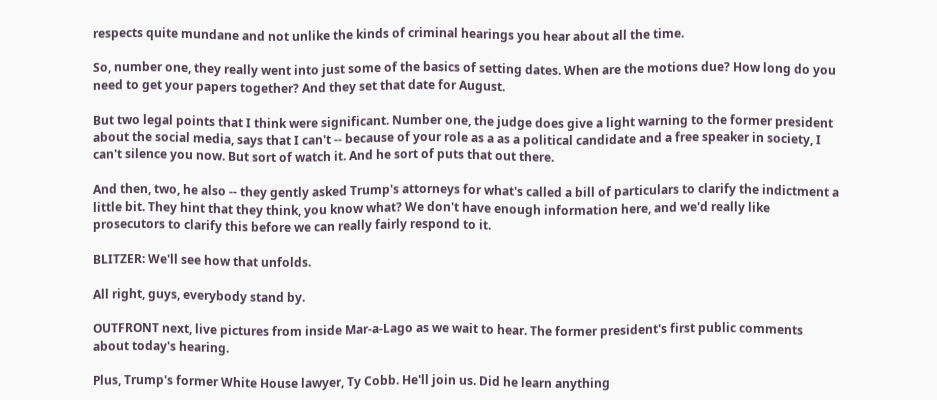respects quite mundane and not unlike the kinds of criminal hearings you hear about all the time.

So, number one, they really went into just some of the basics of setting dates. When are the motions due? How long do you need to get your papers together? And they set that date for August.

But two legal points that I think were significant. Number one, the judge does give a light warning to the former president about the social media, says that I can't -- because of your role as a as a political candidate and a free speaker in society, I can't silence you now. But sort of watch it. And he sort of puts that out there.

And then, two, he also -- they gently asked Trump's attorneys for what's called a bill of particulars to clarify the indictment a little bit. They hint that they think, you know what? We don't have enough information here, and we'd really like prosecutors to clarify this before we can really fairly respond to it.

BLITZER: We'll see how that unfolds.

All right, guys, everybody stand by.

OUTFRONT next, live pictures from inside Mar-a-Lago as we wait to hear. The former president's first public comments about today's hearing.

Plus, Trump's former White House lawyer, Ty Cobb. He'll join us. Did he learn anything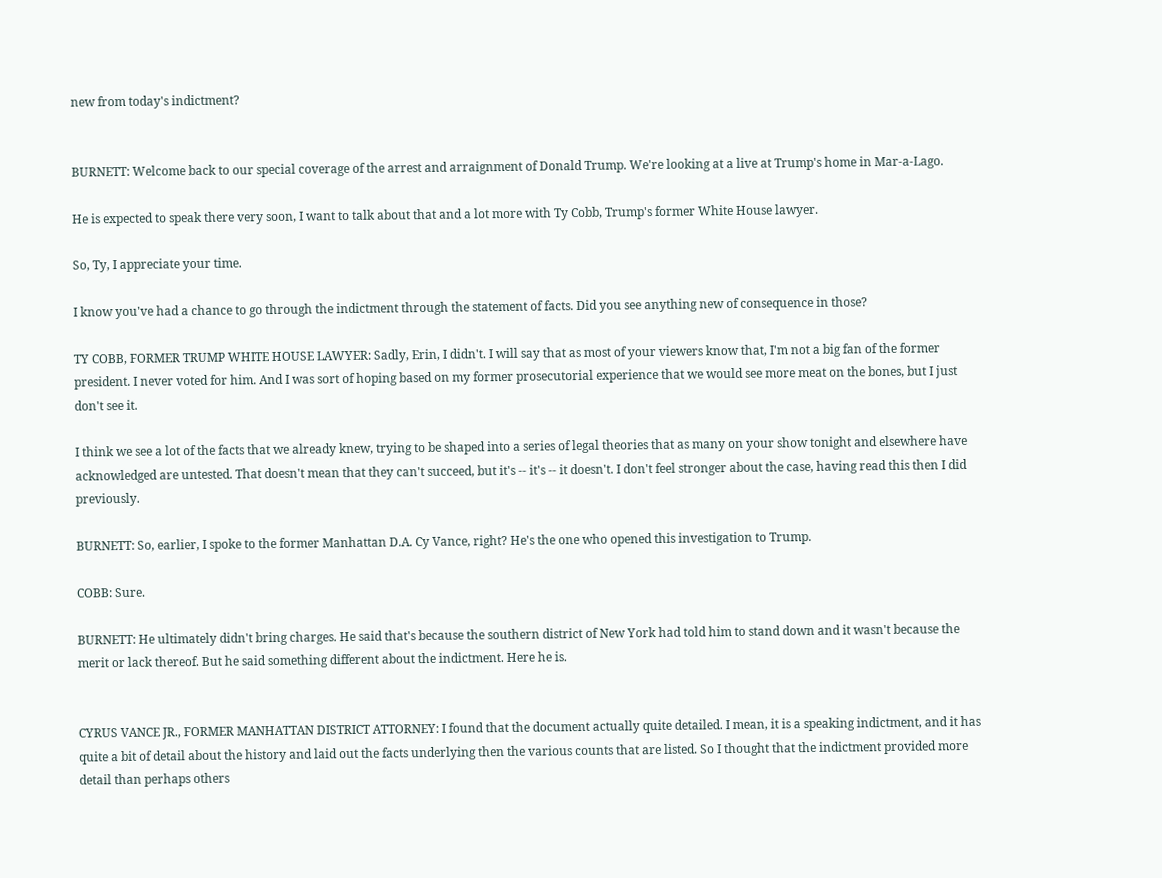new from today's indictment?


BURNETT: Welcome back to our special coverage of the arrest and arraignment of Donald Trump. We're looking at a live at Trump's home in Mar-a-Lago.

He is expected to speak there very soon, I want to talk about that and a lot more with Ty Cobb, Trump's former White House lawyer.

So, Ty, I appreciate your time.

I know you've had a chance to go through the indictment through the statement of facts. Did you see anything new of consequence in those?

TY COBB, FORMER TRUMP WHITE HOUSE LAWYER: Sadly, Erin, I didn't. I will say that as most of your viewers know that, I'm not a big fan of the former president. I never voted for him. And I was sort of hoping based on my former prosecutorial experience that we would see more meat on the bones, but I just don't see it.

I think we see a lot of the facts that we already knew, trying to be shaped into a series of legal theories that as many on your show tonight and elsewhere have acknowledged are untested. That doesn't mean that they can't succeed, but it's -- it's -- it doesn't. I don't feel stronger about the case, having read this then I did previously.

BURNETT: So, earlier, I spoke to the former Manhattan D.A. Cy Vance, right? He's the one who opened this investigation to Trump.

COBB: Sure.

BURNETT: He ultimately didn't bring charges. He said that's because the southern district of New York had told him to stand down and it wasn't because the merit or lack thereof. But he said something different about the indictment. Here he is.


CYRUS VANCE JR., FORMER MANHATTAN DISTRICT ATTORNEY: I found that the document actually quite detailed. I mean, it is a speaking indictment, and it has quite a bit of detail about the history and laid out the facts underlying then the various counts that are listed. So I thought that the indictment provided more detail than perhaps others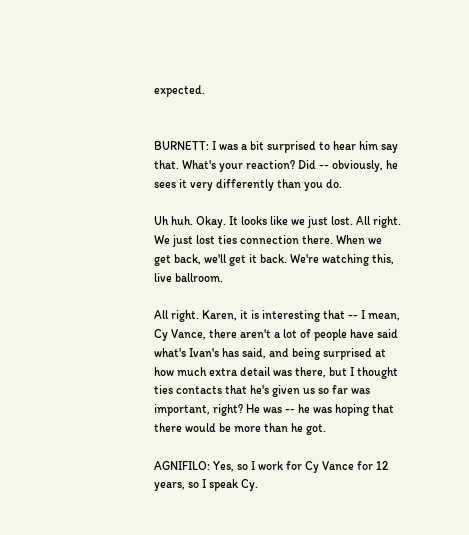expected.


BURNETT: I was a bit surprised to hear him say that. What's your reaction? Did -- obviously, he sees it very differently than you do.

Uh huh. Okay. It looks like we just lost. All right. We just lost ties connection there. When we get back, we'll get it back. We're watching this, live ballroom.

All right. Karen, it is interesting that -- I mean, Cy Vance, there aren't a lot of people have said what's Ivan's has said, and being surprised at how much extra detail was there, but I thought ties contacts that he's given us so far was important, right? He was -- he was hoping that there would be more than he got.

AGNIFILO: Yes, so I work for Cy Vance for 12 years, so I speak Cy.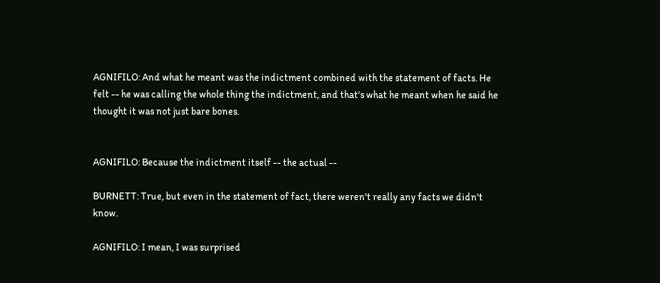AGNIFILO: And what he meant was the indictment combined with the statement of facts. He felt -- he was calling the whole thing the indictment, and that's what he meant when he said he thought it was not just bare bones.


AGNIFILO: Because the indictment itself -- the actual --

BURNETT: True, but even in the statement of fact, there weren't really any facts we didn't know.

AGNIFILO: I mean, I was surprised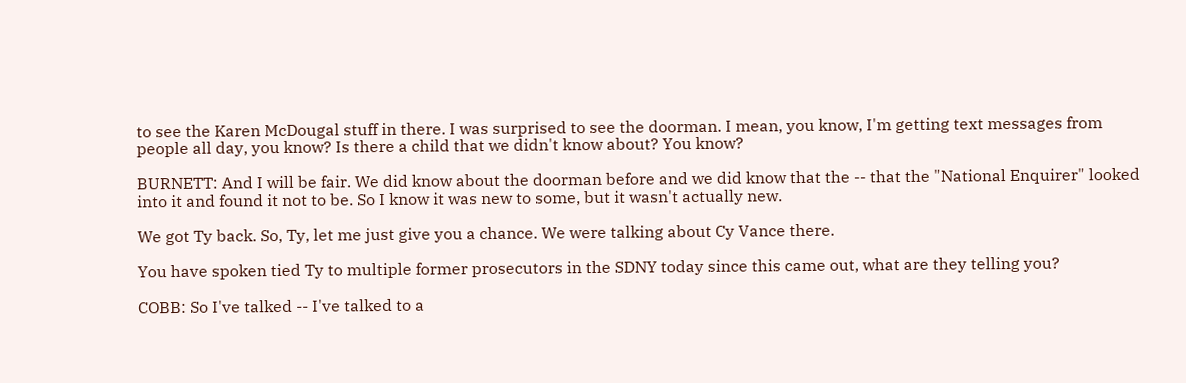to see the Karen McDougal stuff in there. I was surprised to see the doorman. I mean, you know, I'm getting text messages from people all day, you know? Is there a child that we didn't know about? You know?

BURNETT: And I will be fair. We did know about the doorman before and we did know that the -- that the "National Enquirer" looked into it and found it not to be. So I know it was new to some, but it wasn't actually new.

We got Ty back. So, Ty, let me just give you a chance. We were talking about Cy Vance there.

You have spoken tied Ty to multiple former prosecutors in the SDNY today since this came out, what are they telling you?

COBB: So I've talked -- I've talked to a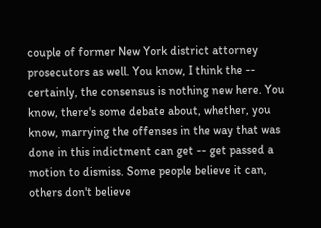couple of former New York district attorney prosecutors as well. You know, I think the -- certainly, the consensus is nothing new here. You know, there's some debate about, whether, you know, marrying the offenses in the way that was done in this indictment can get -- get passed a motion to dismiss. Some people believe it can, others don't believe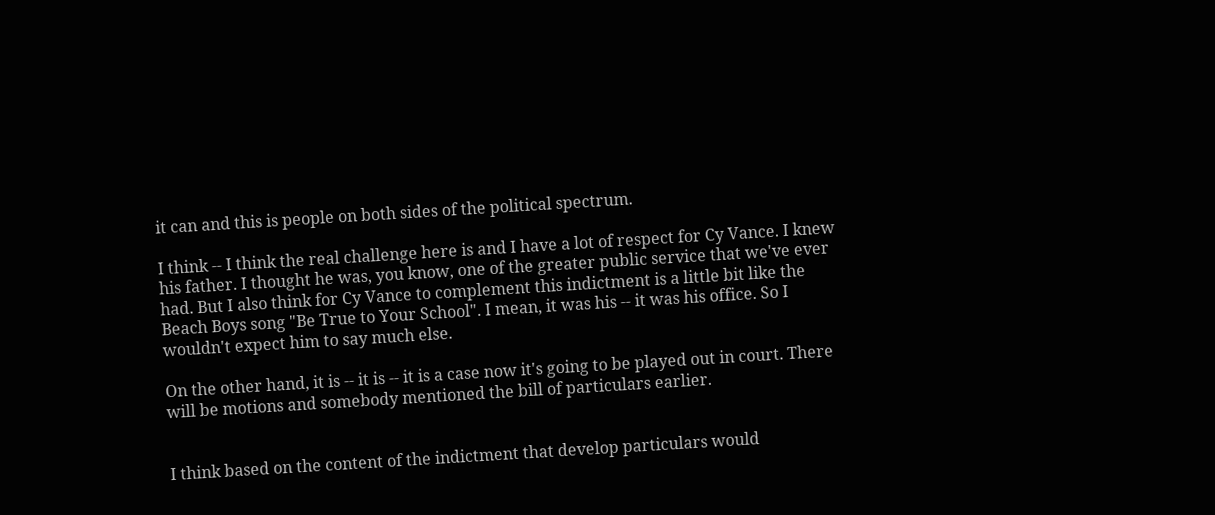it can and this is people on both sides of the political spectrum.

I think -- I think the real challenge here is and I have a lot of respect for Cy Vance. I knew his father. I thought he was, you know, one of the greater public service that we've ever had. But I also think for Cy Vance to complement this indictment is a little bit like the Beach Boys song "Be True to Your School". I mean, it was his -- it was his office. So I wouldn't expect him to say much else.

On the other hand, it is -- it is -- it is a case now it's going to be played out in court. There will be motions and somebody mentioned the bill of particulars earlier.


I think based on the content of the indictment that develop particulars would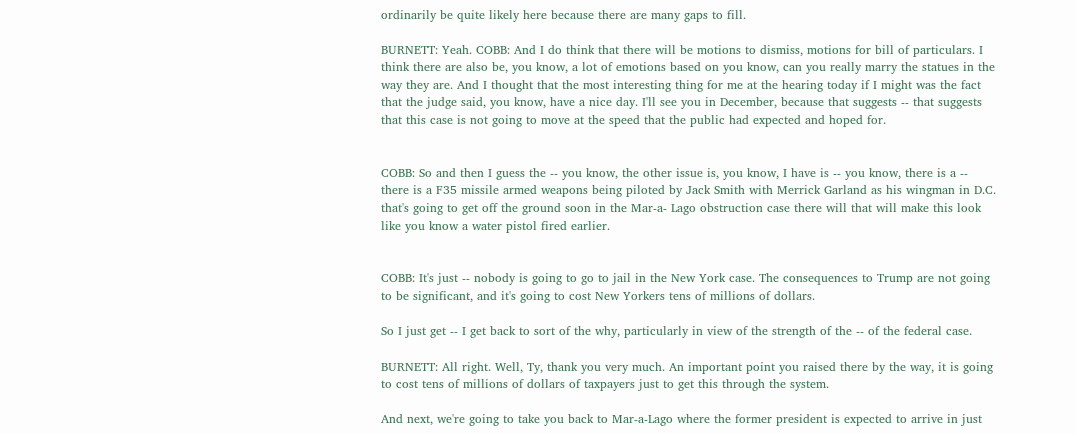ordinarily be quite likely here because there are many gaps to fill.

BURNETT: Yeah. COBB: And I do think that there will be motions to dismiss, motions for bill of particulars. I think there are also be, you know, a lot of emotions based on you know, can you really marry the statues in the way they are. And I thought that the most interesting thing for me at the hearing today if I might was the fact that the judge said, you know, have a nice day. I'll see you in December, because that suggests -- that suggests that this case is not going to move at the speed that the public had expected and hoped for.


COBB: So and then I guess the -- you know, the other issue is, you know, I have is -- you know, there is a -- there is a F35 missile armed weapons being piloted by Jack Smith with Merrick Garland as his wingman in D.C. that's going to get off the ground soon in the Mar-a- Lago obstruction case there will that will make this look like you know a water pistol fired earlier.


COBB: It's just -- nobody is going to go to jail in the New York case. The consequences to Trump are not going to be significant, and it's going to cost New Yorkers tens of millions of dollars.

So I just get -- I get back to sort of the why, particularly in view of the strength of the -- of the federal case.

BURNETT: All right. Well, Ty, thank you very much. An important point you raised there by the way, it is going to cost tens of millions of dollars of taxpayers just to get this through the system.

And next, we're going to take you back to Mar-a-Lago where the former president is expected to arrive in just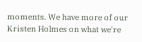moments. We have more of our Kristen Holmes on what we're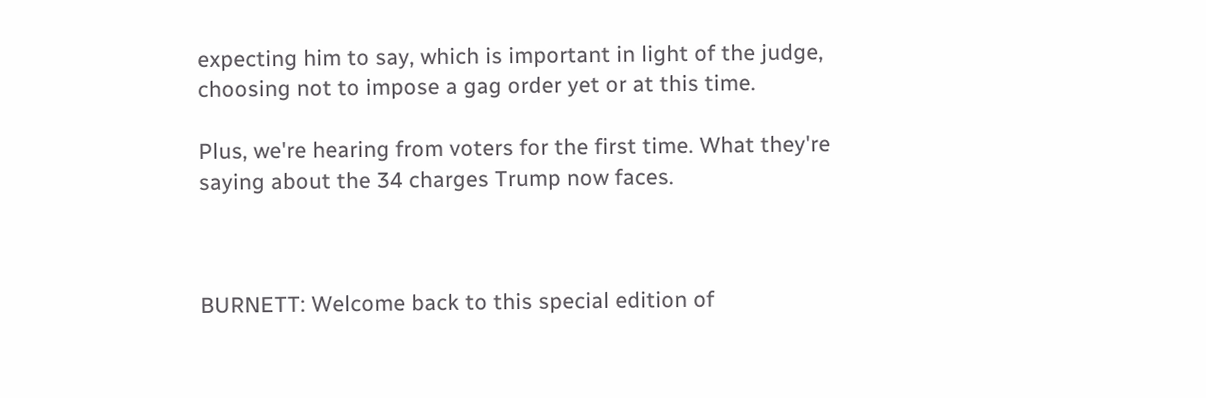expecting him to say, which is important in light of the judge, choosing not to impose a gag order yet or at this time.

Plus, we're hearing from voters for the first time. What they're saying about the 34 charges Trump now faces.



BURNETT: Welcome back to this special edition of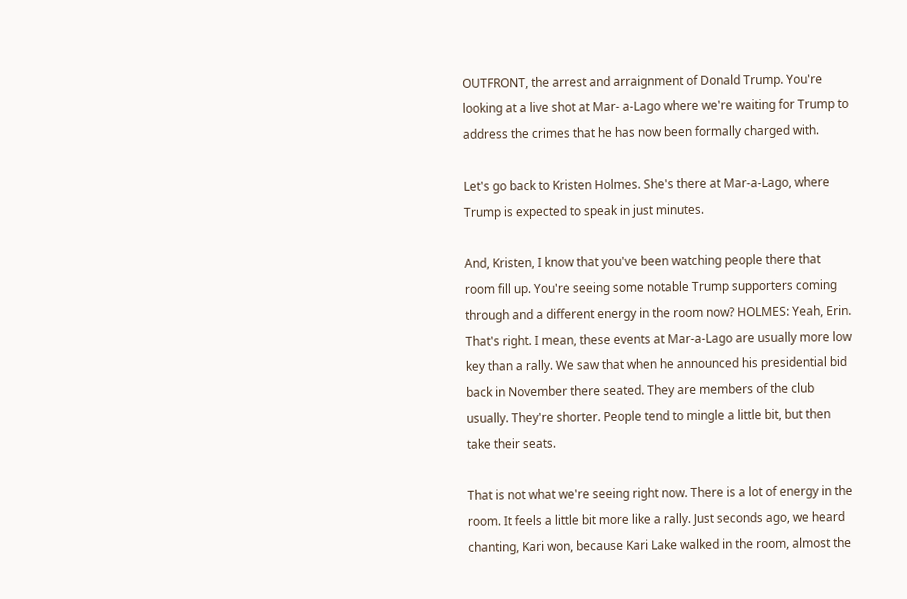OUTFRONT, the arrest and arraignment of Donald Trump. You're looking at a live shot at Mar- a-Lago where we're waiting for Trump to address the crimes that he has now been formally charged with.

Let's go back to Kristen Holmes. She's there at Mar-a-Lago, where Trump is expected to speak in just minutes.

And, Kristen, I know that you've been watching people there that room fill up. You're seeing some notable Trump supporters coming through and a different energy in the room now? HOLMES: Yeah, Erin. That's right. I mean, these events at Mar-a-Lago are usually more low key than a rally. We saw that when he announced his presidential bid back in November there seated. They are members of the club usually. They're shorter. People tend to mingle a little bit, but then take their seats.

That is not what we're seeing right now. There is a lot of energy in the room. It feels a little bit more like a rally. Just seconds ago, we heard chanting, Kari won, because Kari Lake walked in the room, almost the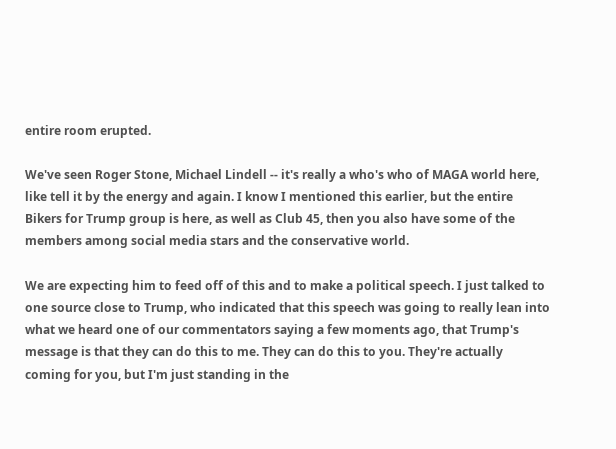entire room erupted.

We've seen Roger Stone, Michael Lindell -- it's really a who's who of MAGA world here, like tell it by the energy and again. I know I mentioned this earlier, but the entire Bikers for Trump group is here, as well as Club 45, then you also have some of the members among social media stars and the conservative world.

We are expecting him to feed off of this and to make a political speech. I just talked to one source close to Trump, who indicated that this speech was going to really lean into what we heard one of our commentators saying a few moments ago, that Trump's message is that they can do this to me. They can do this to you. They're actually coming for you, but I'm just standing in the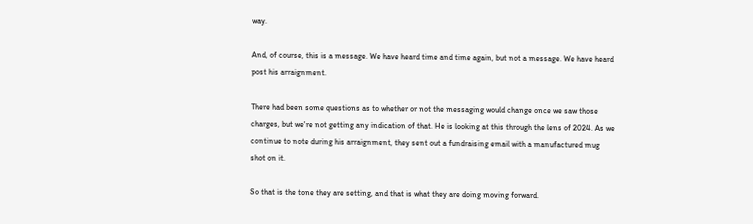way.

And, of course, this is a message. We have heard time and time again, but not a message. We have heard post his arraignment.

There had been some questions as to whether or not the messaging would change once we saw those charges, but we're not getting any indication of that. He is looking at this through the lens of 2024. As we continue to note during his arraignment, they sent out a fundraising email with a manufactured mug shot on it.

So that is the tone they are setting, and that is what they are doing moving forward.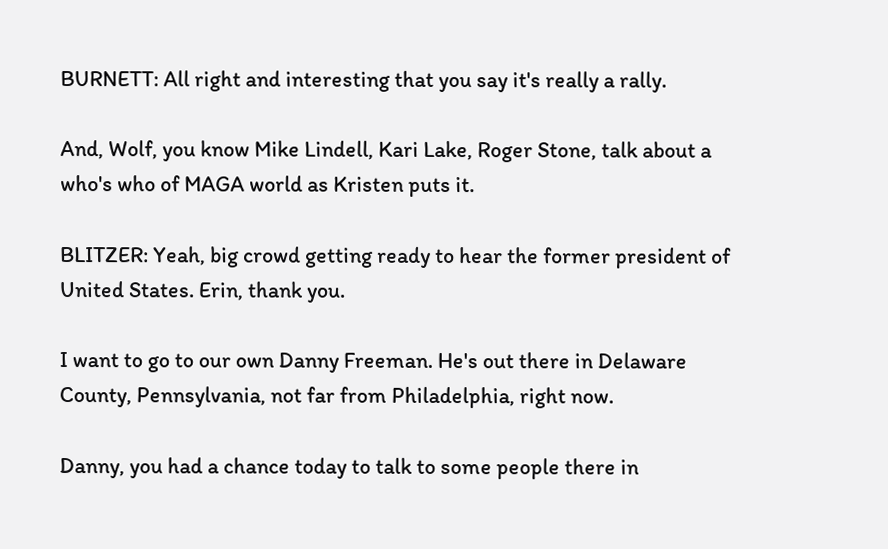BURNETT: All right and interesting that you say it's really a rally.

And, Wolf, you know Mike Lindell, Kari Lake, Roger Stone, talk about a who's who of MAGA world as Kristen puts it.

BLITZER: Yeah, big crowd getting ready to hear the former president of United States. Erin, thank you.

I want to go to our own Danny Freeman. He's out there in Delaware County, Pennsylvania, not far from Philadelphia, right now.

Danny, you had a chance today to talk to some people there in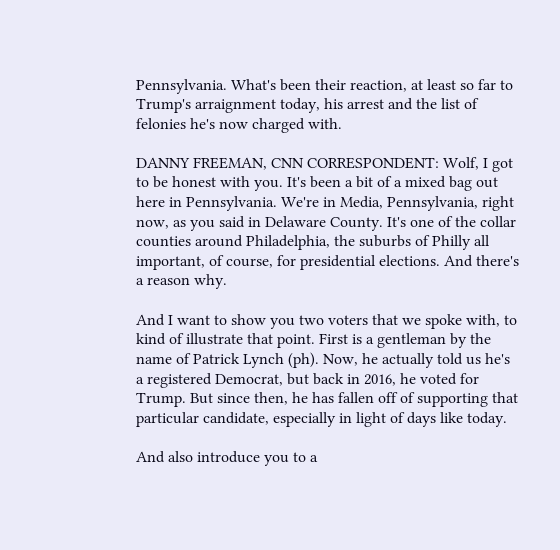Pennsylvania. What's been their reaction, at least so far to Trump's arraignment today, his arrest and the list of felonies he's now charged with.

DANNY FREEMAN, CNN CORRESPONDENT: Wolf, I got to be honest with you. It's been a bit of a mixed bag out here in Pennsylvania. We're in Media, Pennsylvania, right now, as you said in Delaware County. It's one of the collar counties around Philadelphia, the suburbs of Philly all important, of course, for presidential elections. And there's a reason why.

And I want to show you two voters that we spoke with, to kind of illustrate that point. First is a gentleman by the name of Patrick Lynch (ph). Now, he actually told us he's a registered Democrat, but back in 2016, he voted for Trump. But since then, he has fallen off of supporting that particular candidate, especially in light of days like today.

And also introduce you to a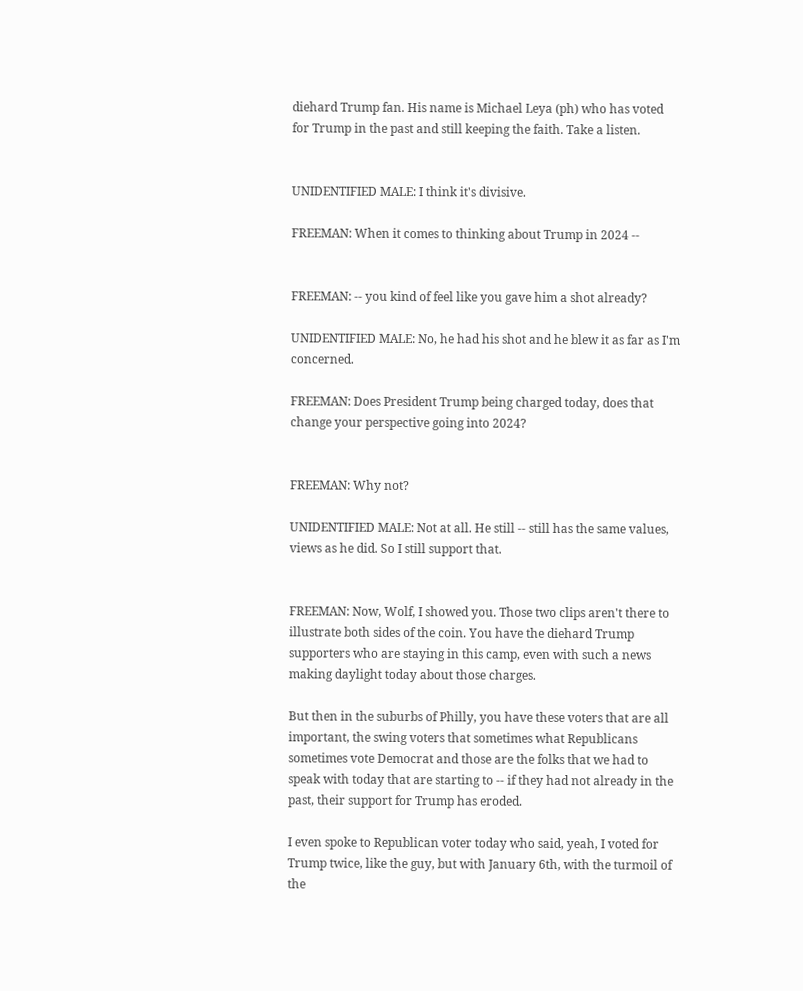diehard Trump fan. His name is Michael Leya (ph) who has voted for Trump in the past and still keeping the faith. Take a listen.


UNIDENTIFIED MALE: I think it's divisive.

FREEMAN: When it comes to thinking about Trump in 2024 --


FREEMAN: -- you kind of feel like you gave him a shot already?

UNIDENTIFIED MALE: No, he had his shot and he blew it as far as I'm concerned.

FREEMAN: Does President Trump being charged today, does that change your perspective going into 2024?


FREEMAN: Why not?

UNIDENTIFIED MALE: Not at all. He still -- still has the same values, views as he did. So I still support that.


FREEMAN: Now, Wolf, I showed you. Those two clips aren't there to illustrate both sides of the coin. You have the diehard Trump supporters who are staying in this camp, even with such a news making daylight today about those charges.

But then in the suburbs of Philly, you have these voters that are all important, the swing voters that sometimes what Republicans sometimes vote Democrat and those are the folks that we had to speak with today that are starting to -- if they had not already in the past, their support for Trump has eroded.

I even spoke to Republican voter today who said, yeah, I voted for Trump twice, like the guy, but with January 6th, with the turmoil of the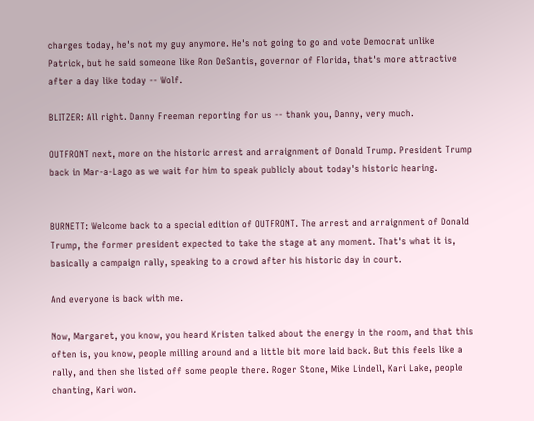charges today, he's not my guy anymore. He's not going to go and vote Democrat unlike Patrick, but he said someone like Ron DeSantis, governor of Florida, that's more attractive after a day like today -- Wolf.

BLITZER: All right. Danny Freeman reporting for us -- thank you, Danny, very much.

OUTFRONT next, more on the historic arrest and arraignment of Donald Trump. President Trump back in Mar-a-Lago as we wait for him to speak publicly about today's historic hearing.


BURNETT: Welcome back to a special edition of OUTFRONT. The arrest and arraignment of Donald Trump, the former president expected to take the stage at any moment. That's what it is, basically a campaign rally, speaking to a crowd after his historic day in court.

And everyone is back with me.

Now, Margaret, you know, you heard Kristen talked about the energy in the room, and that this often is, you know, people milling around and a little bit more laid back. But this feels like a rally, and then she listed off some people there. Roger Stone, Mike Lindell, Kari Lake, people chanting, Kari won.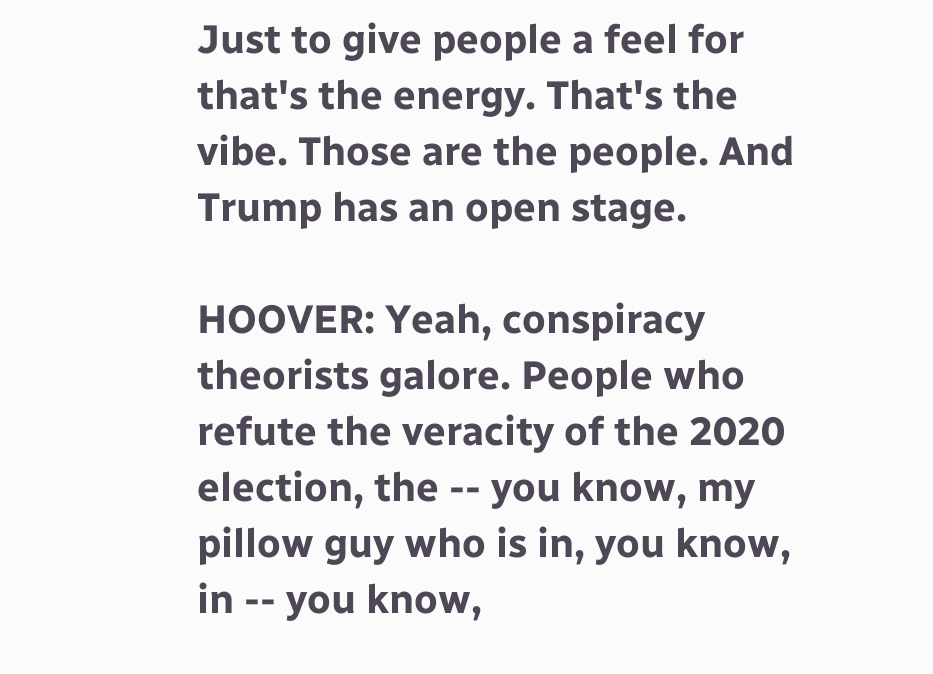Just to give people a feel for that's the energy. That's the vibe. Those are the people. And Trump has an open stage.

HOOVER: Yeah, conspiracy theorists galore. People who refute the veracity of the 2020 election, the -- you know, my pillow guy who is in, you know, in -- you know,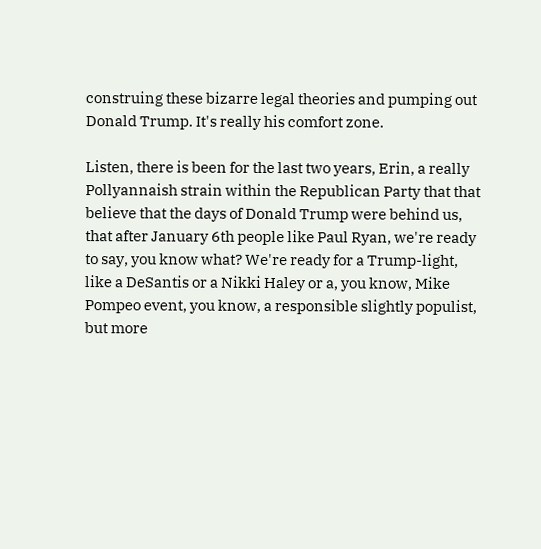construing these bizarre legal theories and pumping out Donald Trump. It's really his comfort zone.

Listen, there is been for the last two years, Erin, a really Pollyannaish strain within the Republican Party that that believe that the days of Donald Trump were behind us, that after January 6th people like Paul Ryan, we're ready to say, you know what? We're ready for a Trump-light, like a DeSantis or a Nikki Haley or a, you know, Mike Pompeo event, you know, a responsible slightly populist, but more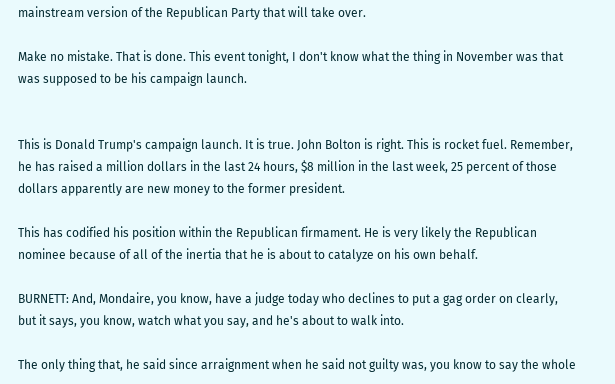mainstream version of the Republican Party that will take over.

Make no mistake. That is done. This event tonight, I don't know what the thing in November was that was supposed to be his campaign launch.


This is Donald Trump's campaign launch. It is true. John Bolton is right. This is rocket fuel. Remember, he has raised a million dollars in the last 24 hours, $8 million in the last week, 25 percent of those dollars apparently are new money to the former president.

This has codified his position within the Republican firmament. He is very likely the Republican nominee because of all of the inertia that he is about to catalyze on his own behalf.

BURNETT: And, Mondaire, you know, have a judge today who declines to put a gag order on clearly, but it says, you know, watch what you say, and he's about to walk into.

The only thing that, he said since arraignment when he said not guilty was, you know to say the whole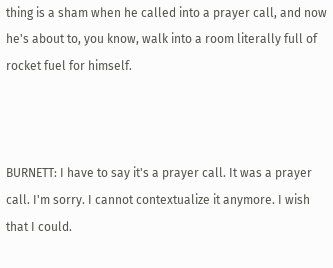thing is a sham when he called into a prayer call, and now he's about to, you know, walk into a room literally full of rocket fuel for himself.



BURNETT: I have to say it's a prayer call. It was a prayer call. I'm sorry. I cannot contextualize it anymore. I wish that I could.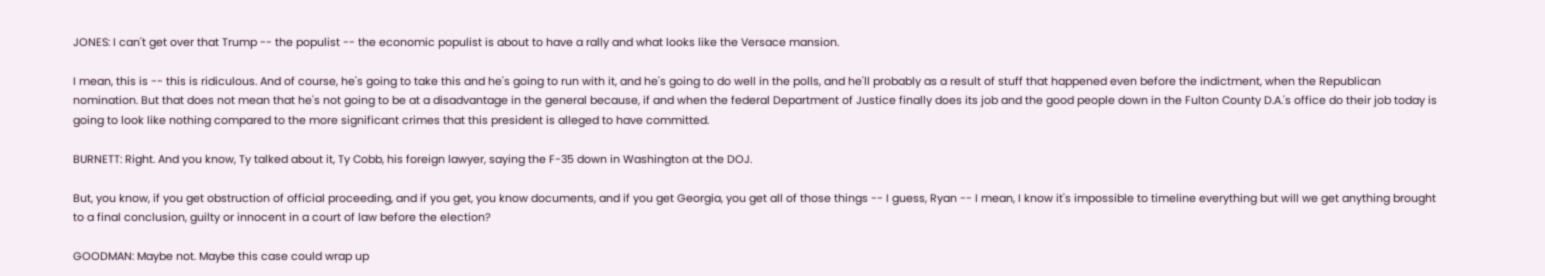JONES: I can't get over that Trump -- the populist -- the economic populist is about to have a rally and what looks like the Versace mansion.

I mean, this is -- this is ridiculous. And of course, he's going to take this and he's going to run with it, and he's going to do well in the polls, and he'll probably as a result of stuff that happened even before the indictment, when the Republican nomination. But that does not mean that he's not going to be at a disadvantage in the general because, if and when the federal Department of Justice finally does its job and the good people down in the Fulton County D.A.'s office do their job today is going to look like nothing compared to the more significant crimes that this president is alleged to have committed.

BURNETT: Right. And you know, Ty talked about it, Ty Cobb, his foreign lawyer, saying the F-35 down in Washington at the DOJ.

But, you know, if you get obstruction of official proceeding, and if you get, you know documents, and if you get Georgia, you get all of those things -- I guess, Ryan -- I mean, I know it's impossible to timeline everything but will we get anything brought to a final conclusion, guilty or innocent in a court of law before the election?

GOODMAN: Maybe not. Maybe this case could wrap up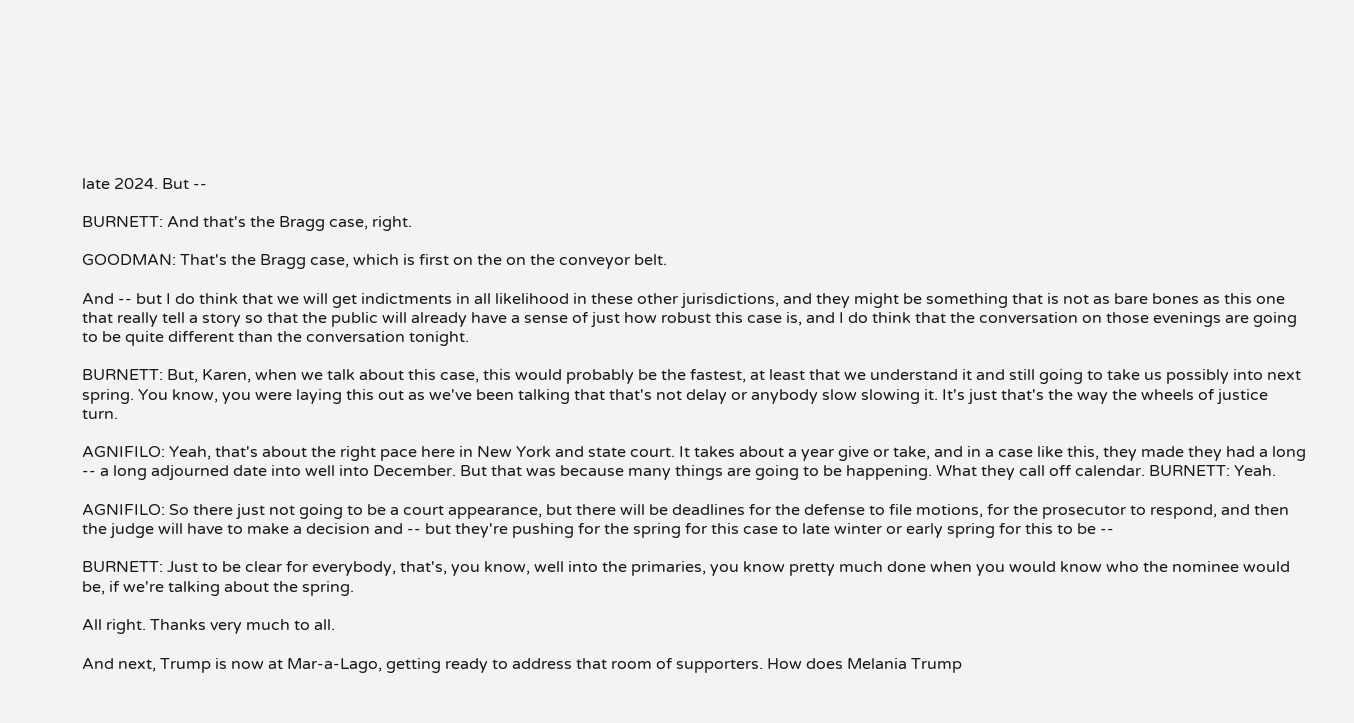late 2024. But --

BURNETT: And that's the Bragg case, right.

GOODMAN: That's the Bragg case, which is first on the on the conveyor belt.

And -- but I do think that we will get indictments in all likelihood in these other jurisdictions, and they might be something that is not as bare bones as this one that really tell a story so that the public will already have a sense of just how robust this case is, and I do think that the conversation on those evenings are going to be quite different than the conversation tonight.

BURNETT: But, Karen, when we talk about this case, this would probably be the fastest, at least that we understand it and still going to take us possibly into next spring. You know, you were laying this out as we've been talking that that's not delay or anybody slow slowing it. It's just that's the way the wheels of justice turn.

AGNIFILO: Yeah, that's about the right pace here in New York and state court. It takes about a year give or take, and in a case like this, they made they had a long -- a long adjourned date into well into December. But that was because many things are going to be happening. What they call off calendar. BURNETT: Yeah.

AGNIFILO: So there just not going to be a court appearance, but there will be deadlines for the defense to file motions, for the prosecutor to respond, and then the judge will have to make a decision and -- but they're pushing for the spring for this case to late winter or early spring for this to be --

BURNETT: Just to be clear for everybody, that's, you know, well into the primaries, you know pretty much done when you would know who the nominee would be, if we're talking about the spring.

All right. Thanks very much to all.

And next, Trump is now at Mar-a-Lago, getting ready to address that room of supporters. How does Melania Trump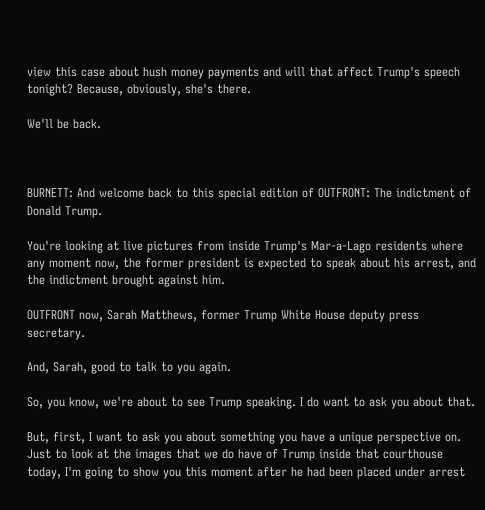view this case about hush money payments and will that affect Trump's speech tonight? Because, obviously, she's there.

We'll be back.



BURNETT: And welcome back to this special edition of OUTFRONT: The indictment of Donald Trump.

You're looking at live pictures from inside Trump's Mar-a-Lago residents where any moment now, the former president is expected to speak about his arrest, and the indictment brought against him.

OUTFRONT now, Sarah Matthews, former Trump White House deputy press secretary.

And, Sarah, good to talk to you again.

So, you know, we're about to see Trump speaking. I do want to ask you about that.

But, first, I want to ask you about something you have a unique perspective on. Just to look at the images that we do have of Trump inside that courthouse today, I'm going to show you this moment after he had been placed under arrest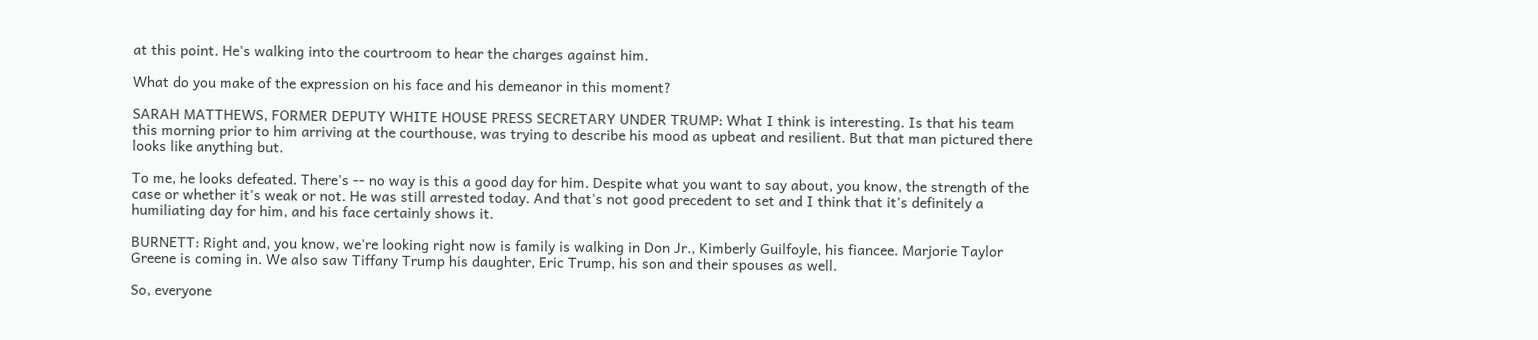at this point. He's walking into the courtroom to hear the charges against him.

What do you make of the expression on his face and his demeanor in this moment?

SARAH MATTHEWS, FORMER DEPUTY WHITE HOUSE PRESS SECRETARY UNDER TRUMP: What I think is interesting. Is that his team this morning prior to him arriving at the courthouse, was trying to describe his mood as upbeat and resilient. But that man pictured there looks like anything but.

To me, he looks defeated. There's -- no way is this a good day for him. Despite what you want to say about, you know, the strength of the case or whether it's weak or not. He was still arrested today. And that's not good precedent to set and I think that it's definitely a humiliating day for him, and his face certainly shows it.

BURNETT: Right and, you know, we're looking right now is family is walking in Don Jr., Kimberly Guilfoyle, his fiancee. Marjorie Taylor Greene is coming in. We also saw Tiffany Trump his daughter, Eric Trump, his son and their spouses as well.

So, everyone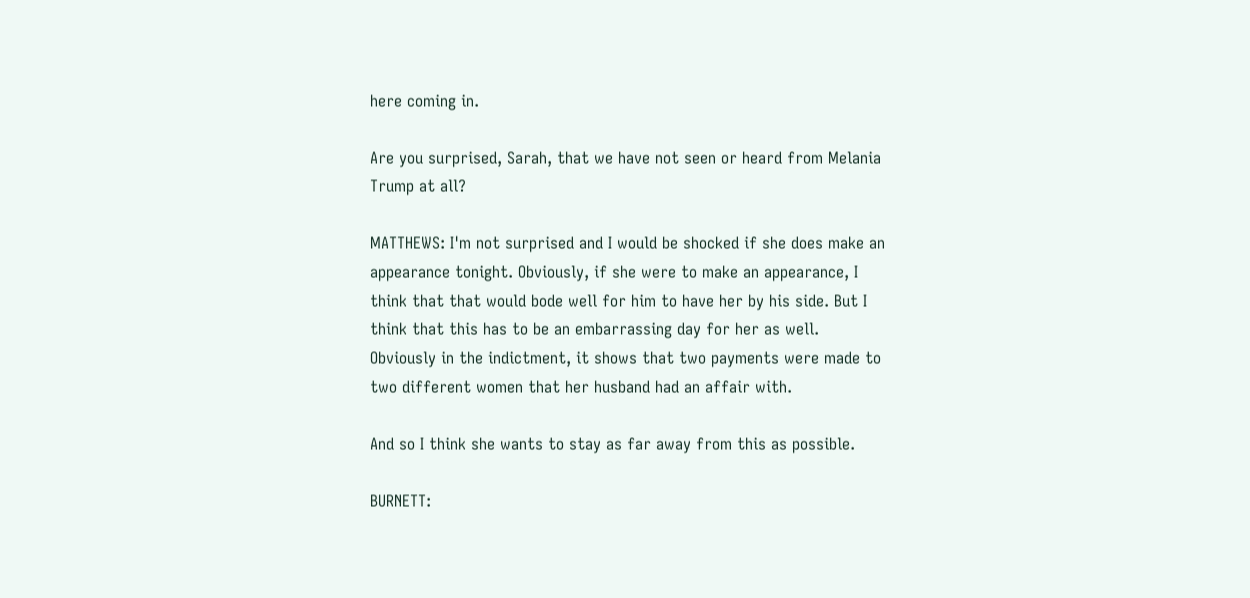here coming in.

Are you surprised, Sarah, that we have not seen or heard from Melania Trump at all?

MATTHEWS: I'm not surprised and I would be shocked if she does make an appearance tonight. Obviously, if she were to make an appearance, I think that that would bode well for him to have her by his side. But I think that this has to be an embarrassing day for her as well. Obviously in the indictment, it shows that two payments were made to two different women that her husband had an affair with.

And so I think she wants to stay as far away from this as possible.

BURNETT: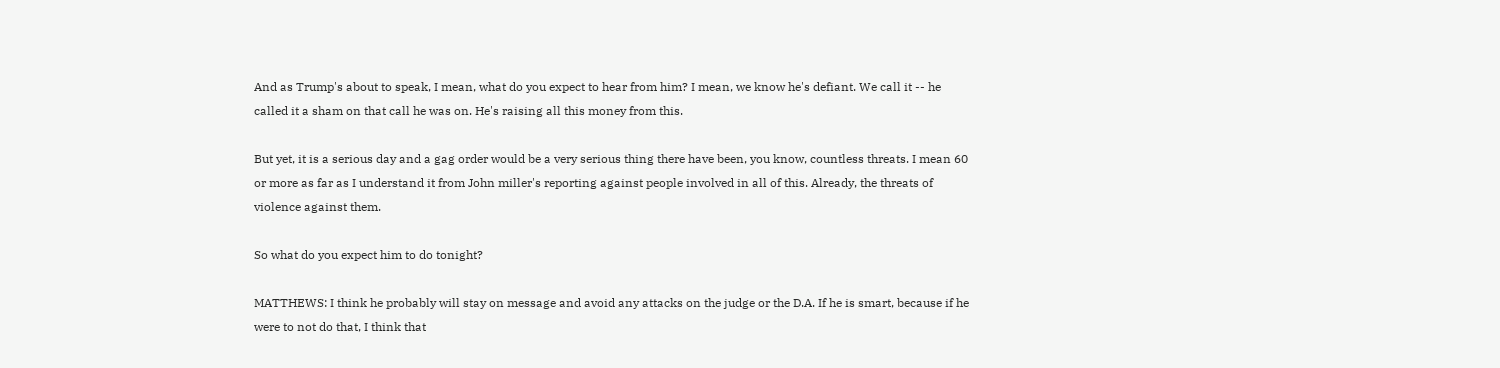And as Trump's about to speak, I mean, what do you expect to hear from him? I mean, we know he's defiant. We call it -- he called it a sham on that call he was on. He's raising all this money from this.

But yet, it is a serious day and a gag order would be a very serious thing there have been, you know, countless threats. I mean 60 or more as far as I understand it from John miller's reporting against people involved in all of this. Already, the threats of violence against them.

So what do you expect him to do tonight?

MATTHEWS: I think he probably will stay on message and avoid any attacks on the judge or the D.A. If he is smart, because if he were to not do that, I think that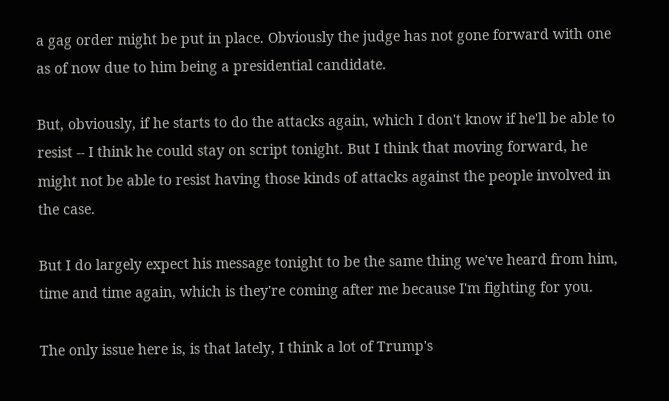a gag order might be put in place. Obviously the judge has not gone forward with one as of now due to him being a presidential candidate.

But, obviously, if he starts to do the attacks again, which I don't know if he'll be able to resist -- I think he could stay on script tonight. But I think that moving forward, he might not be able to resist having those kinds of attacks against the people involved in the case.

But I do largely expect his message tonight to be the same thing we've heard from him, time and time again, which is they're coming after me because I'm fighting for you.

The only issue here is, is that lately, I think a lot of Trump's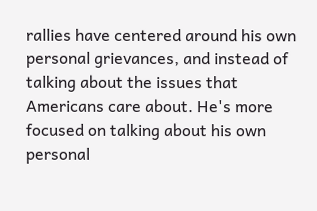rallies have centered around his own personal grievances, and instead of talking about the issues that Americans care about. He's more focused on talking about his own personal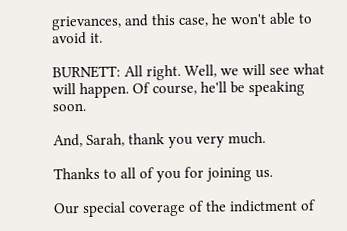grievances, and this case, he won't able to avoid it.

BURNETT: All right. Well, we will see what will happen. Of course, he'll be speaking soon.

And, Sarah, thank you very much.

Thanks to all of you for joining us.

Our special coverage of the indictment of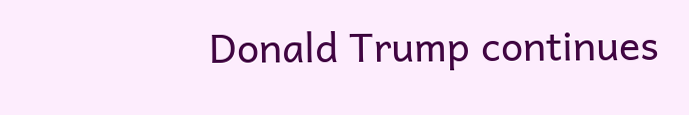Donald Trump continues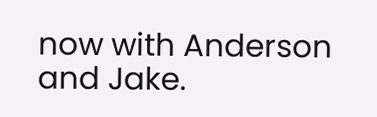now with Anderson and Jake.